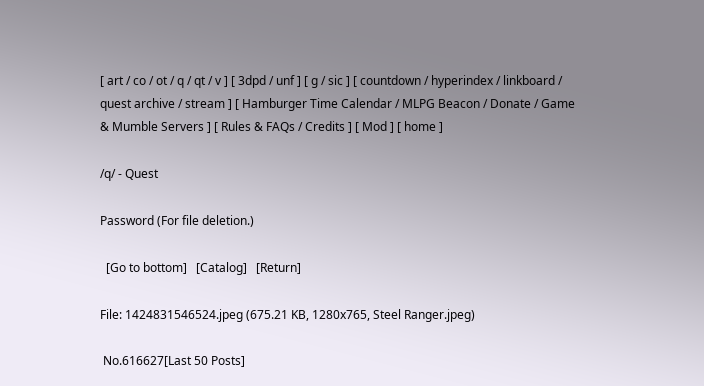[ art / co / ot / q / qt / v ] [ 3dpd / unf ] [ g / sic ] [ countdown / hyperindex / linkboard / quest archive / stream ] [ Hamburger Time Calendar / MLPG Beacon / Donate / Game & Mumble Servers ] [ Rules & FAQs / Credits ] [ Mod ] [ home ]

/q/ - Quest

Password (For file deletion.)

  [Go to bottom]   [Catalog]   [Return]

File: 1424831546524.jpeg (675.21 KB, 1280x765, Steel Ranger.jpeg)

 No.616627[Last 50 Posts]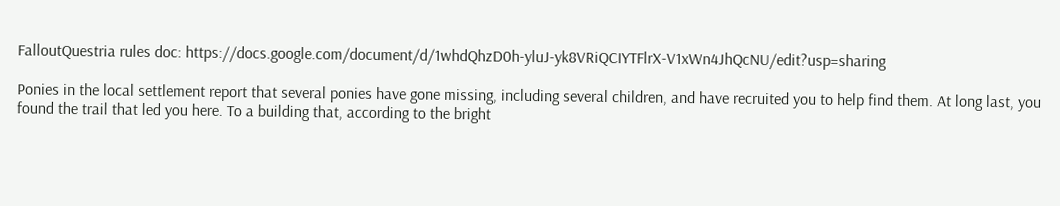FalloutQuestria rules doc: https://docs.google.com/document/d/1whdQhzD0h-yluJ-yk8VRiQCIYTFlrX-V1xWn4JhQcNU/edit?usp=sharing

Ponies in the local settlement report that several ponies have gone missing, including several children, and have recruited you to help find them. At long last, you found the trail that led you here. To a building that, according to the bright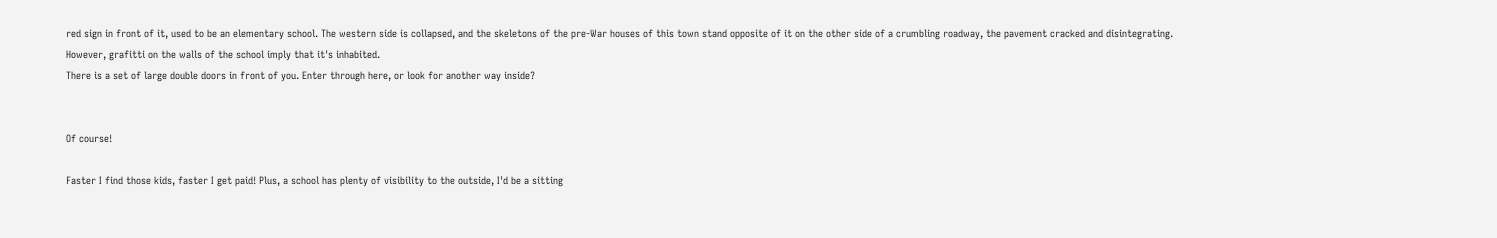red sign in front of it, used to be an elementary school. The western side is collapsed, and the skeletons of the pre-War houses of this town stand opposite of it on the other side of a crumbling roadway, the pavement cracked and disintegrating.
However, grafitti on the walls of the school imply that it's inhabited.
There is a set of large double doors in front of you. Enter through here, or look for another way inside?


Of course!

Faster I find those kids, faster I get paid! Plus, a school has plenty of visibility to the outside, I'd be a sitting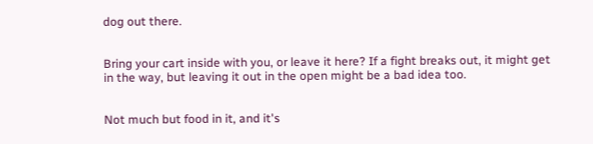dog out there.


Bring your cart inside with you, or leave it here? If a fight breaks out, it might get in the way, but leaving it out in the open might be a bad idea too.


Not much but food in it, and it's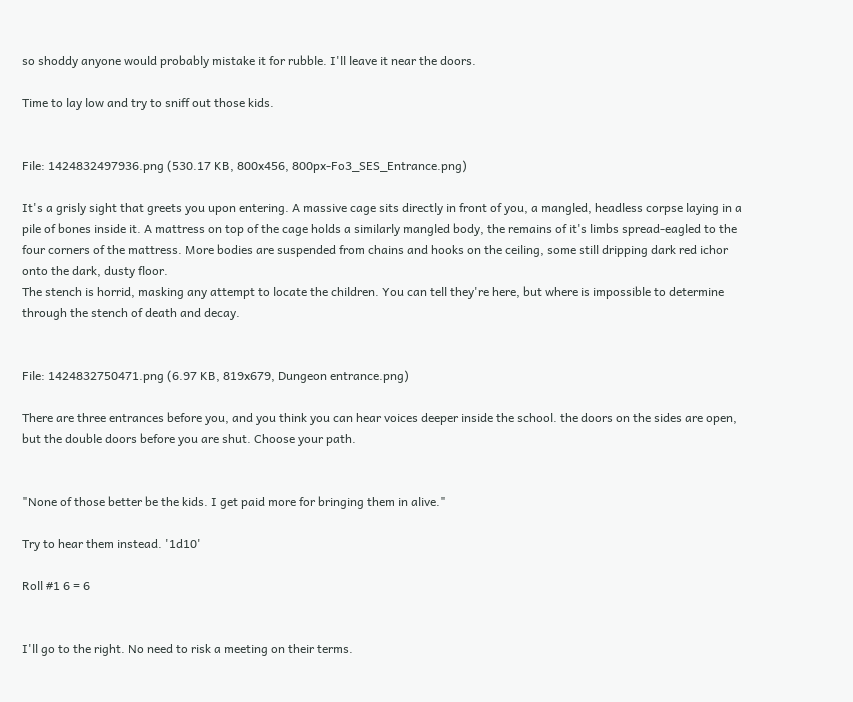so shoddy anyone would probably mistake it for rubble. I'll leave it near the doors.

Time to lay low and try to sniff out those kids.


File: 1424832497936.png (530.17 KB, 800x456, 800px-Fo3_SES_Entrance.png)

It's a grisly sight that greets you upon entering. A massive cage sits directly in front of you, a mangled, headless corpse laying in a pile of bones inside it. A mattress on top of the cage holds a similarly mangled body, the remains of it's limbs spread-eagled to the four corners of the mattress. More bodies are suspended from chains and hooks on the ceiling, some still dripping dark red ichor onto the dark, dusty floor.
The stench is horrid, masking any attempt to locate the children. You can tell they're here, but where is impossible to determine through the stench of death and decay.


File: 1424832750471.png (6.97 KB, 819x679, Dungeon entrance.png)

There are three entrances before you, and you think you can hear voices deeper inside the school. the doors on the sides are open, but the double doors before you are shut. Choose your path.


"None of those better be the kids. I get paid more for bringing them in alive."

Try to hear them instead. '1d10'

Roll #1 6 = 6


I'll go to the right. No need to risk a meeting on their terms.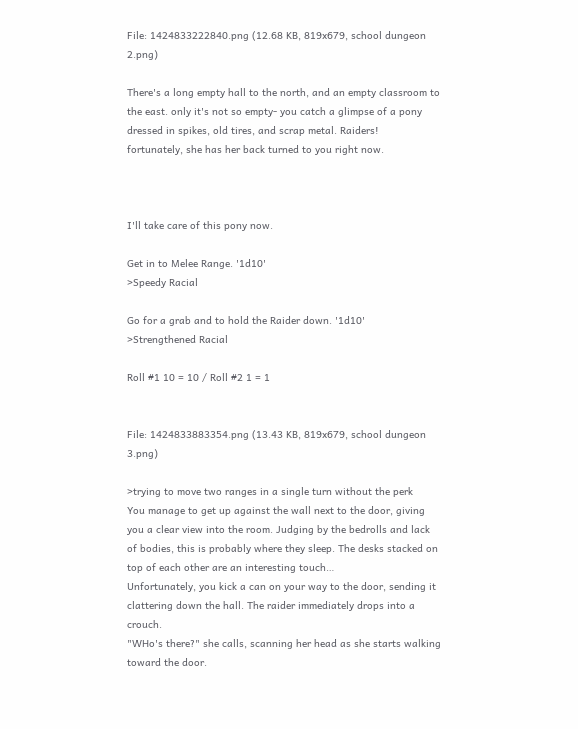File: 1424833222840.png (12.68 KB, 819x679, school dungeon 2.png)

There's a long empty hall to the north, and an empty classroom to the east. only it's not so empty- you catch a glimpse of a pony dressed in spikes, old tires, and scrap metal. Raiders!
fortunately, she has her back turned to you right now.



I'll take care of this pony now.

Get in to Melee Range. '1d10'
>Speedy Racial

Go for a grab and to hold the Raider down. '1d10'
>Strengthened Racial

Roll #1 10 = 10 / Roll #2 1 = 1


File: 1424833883354.png (13.43 KB, 819x679, school dungeon 3.png)

>trying to move two ranges in a single turn without the perk
You manage to get up against the wall next to the door, giving you a clear view into the room. Judging by the bedrolls and lack of bodies, this is probably where they sleep. The desks stacked on top of each other are an interesting touch…
Unfortunately, you kick a can on your way to the door, sending it clattering down the hall. The raider immediately drops into a crouch.
"WHo's there?" she calls, scanning her head as she starts walking toward the door.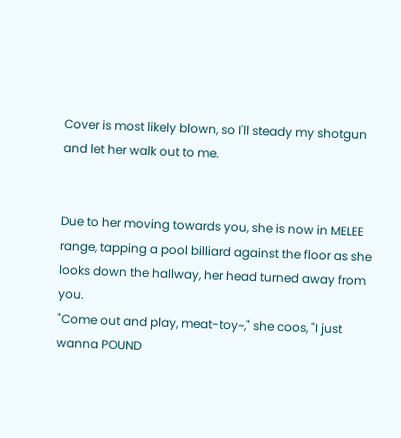Cover is most likely blown, so I'll steady my shotgun and let her walk out to me.


Due to her moving towards you, she is now in MELEE range, tapping a pool billiard against the floor as she looks down the hallway, her head turned away from you.
"Come out and play, meat-toy~," she coos, "I just wanna POUND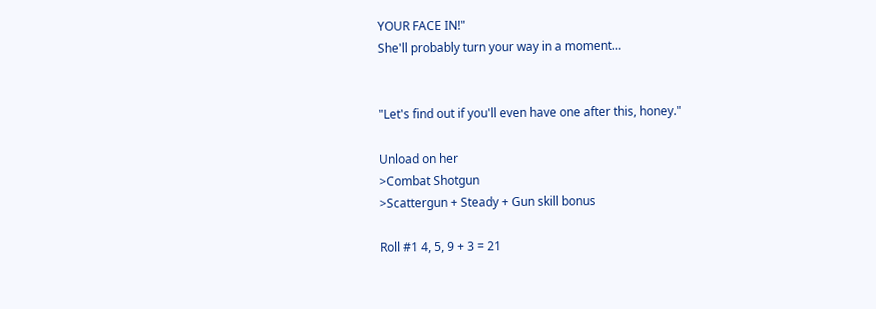YOUR FACE IN!"
She'll probably turn your way in a moment…


"Let's find out if you'll even have one after this, honey."

Unload on her
>Combat Shotgun
>Scattergun + Steady + Gun skill bonus

Roll #1 4, 5, 9 + 3 = 21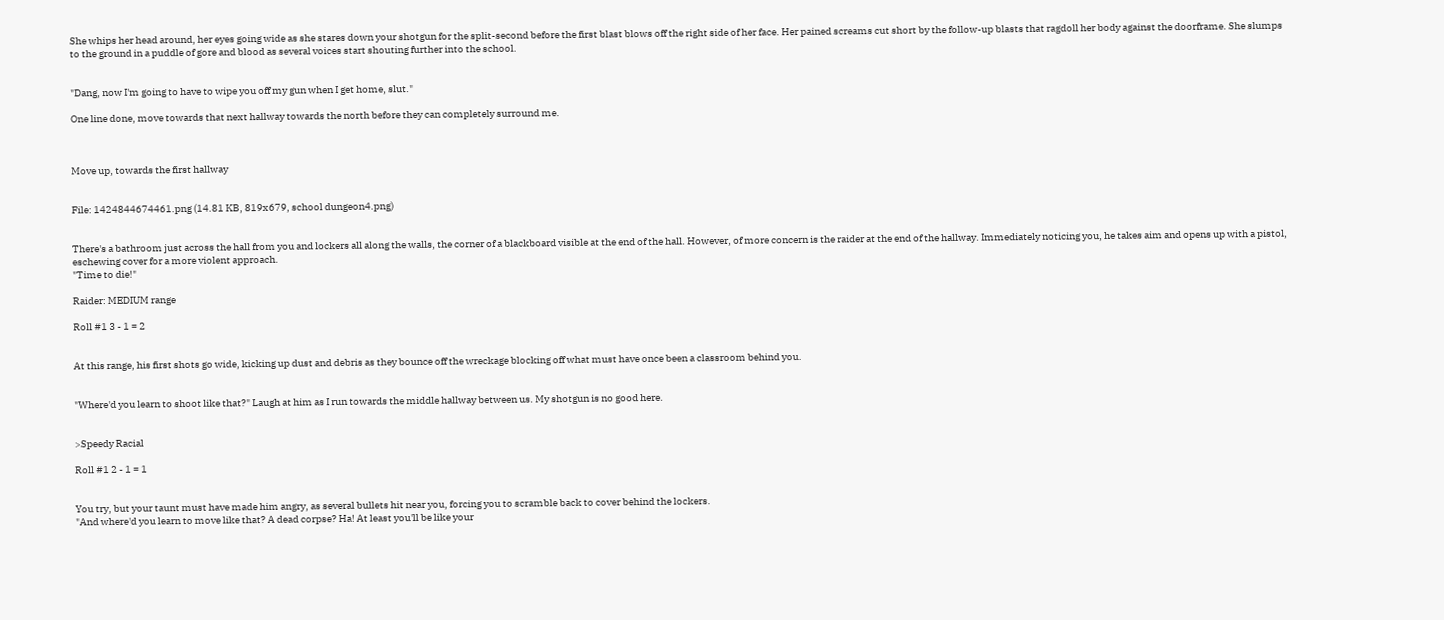She whips her head around, her eyes going wide as she stares down your shotgun for the split-second before the first blast blows off the right side of her face. Her pained screams cut short by the follow-up blasts that ragdoll her body against the doorframe. She slumps to the ground in a puddle of gore and blood as several voices start shouting further into the school.


"Dang, now I'm going to have to wipe you off my gun when I get home, slut."

One line done, move towards that next hallway towards the north before they can completely surround me.



Move up, towards the first hallway


File: 1424844674461.png (14.81 KB, 819x679, school dungeon4.png)


There's a bathroom just across the hall from you and lockers all along the walls, the corner of a blackboard visible at the end of the hall. However, of more concern is the raider at the end of the hallway. Immediately noticing you, he takes aim and opens up with a pistol, eschewing cover for a more violent approach.
"Time to die!"

Raider: MEDIUM range

Roll #1 3 - 1 = 2


At this range, his first shots go wide, kicking up dust and debris as they bounce off the wreckage blocking off what must have once been a classroom behind you.


"Where'd you learn to shoot like that?" Laugh at him as I run towards the middle hallway between us. My shotgun is no good here.


>Speedy Racial

Roll #1 2 - 1 = 1


You try, but your taunt must have made him angry, as several bullets hit near you, forcing you to scramble back to cover behind the lockers.
"And where'd you learn to move like that? A dead corpse? Ha! At least you'll be like your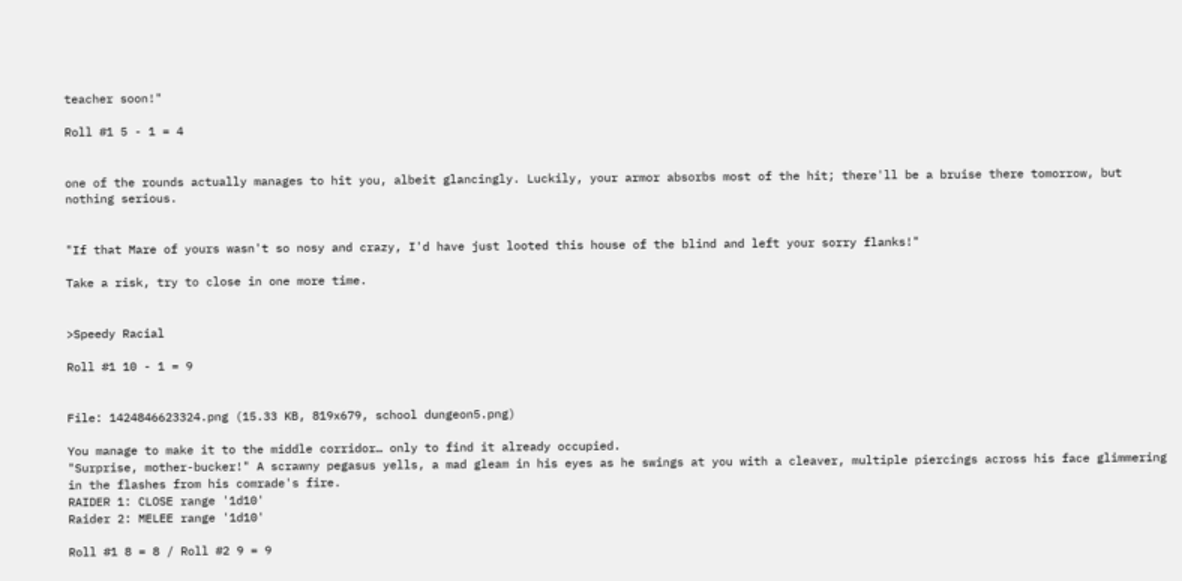teacher soon!"

Roll #1 5 - 1 = 4


one of the rounds actually manages to hit you, albeit glancingly. Luckily, your armor absorbs most of the hit; there'll be a bruise there tomorrow, but nothing serious.


"If that Mare of yours wasn't so nosy and crazy, I'd have just looted this house of the blind and left your sorry flanks!"

Take a risk, try to close in one more time.


>Speedy Racial

Roll #1 10 - 1 = 9


File: 1424846623324.png (15.33 KB, 819x679, school dungeon5.png)

You manage to make it to the middle corridor… only to find it already occupied.
"Surprise, mother-bucker!" A scrawny pegasus yells, a mad gleam in his eyes as he swings at you with a cleaver, multiple piercings across his face glimmering in the flashes from his comrade's fire.
RAIDER 1: CLOSE range '1d10'
Raider 2: MELEE range '1d10'

Roll #1 8 = 8 / Roll #2 9 = 9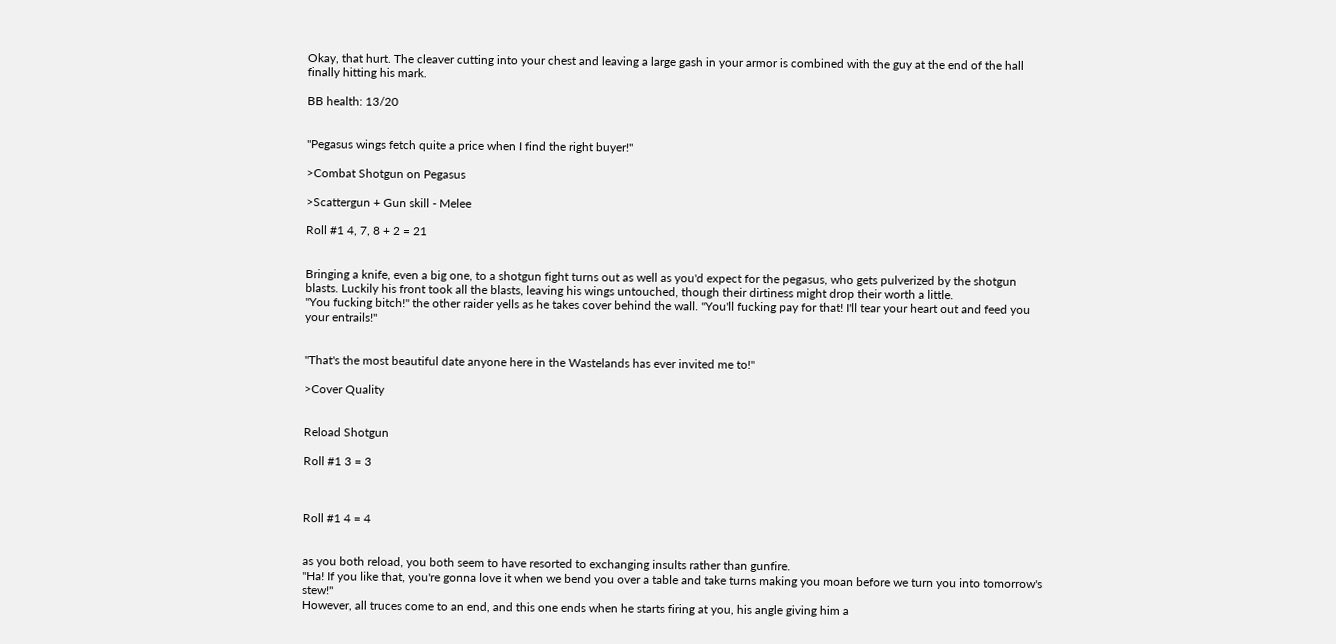Okay, that hurt. The cleaver cutting into your chest and leaving a large gash in your armor is combined with the guy at the end of the hall finally hitting his mark.

BB health: 13/20


"Pegasus wings fetch quite a price when I find the right buyer!"

>Combat Shotgun on Pegasus

>Scattergun + Gun skill - Melee

Roll #1 4, 7, 8 + 2 = 21


Bringing a knife, even a big one, to a shotgun fight turns out as well as you'd expect for the pegasus, who gets pulverized by the shotgun blasts. Luckily his front took all the blasts, leaving his wings untouched, though their dirtiness might drop their worth a little.
"You fucking bitch!" the other raider yells as he takes cover behind the wall. "You'll fucking pay for that! I'll tear your heart out and feed you your entrails!"


"That's the most beautiful date anyone here in the Wastelands has ever invited me to!"

>Cover Quality


Reload Shotgun

Roll #1 3 = 3



Roll #1 4 = 4


as you both reload, you both seem to have resorted to exchanging insults rather than gunfire.
"Ha! If you like that, you're gonna love it when we bend you over a table and take turns making you moan before we turn you into tomorrow's stew!"
However, all truces come to an end, and this one ends when he starts firing at you, his angle giving him a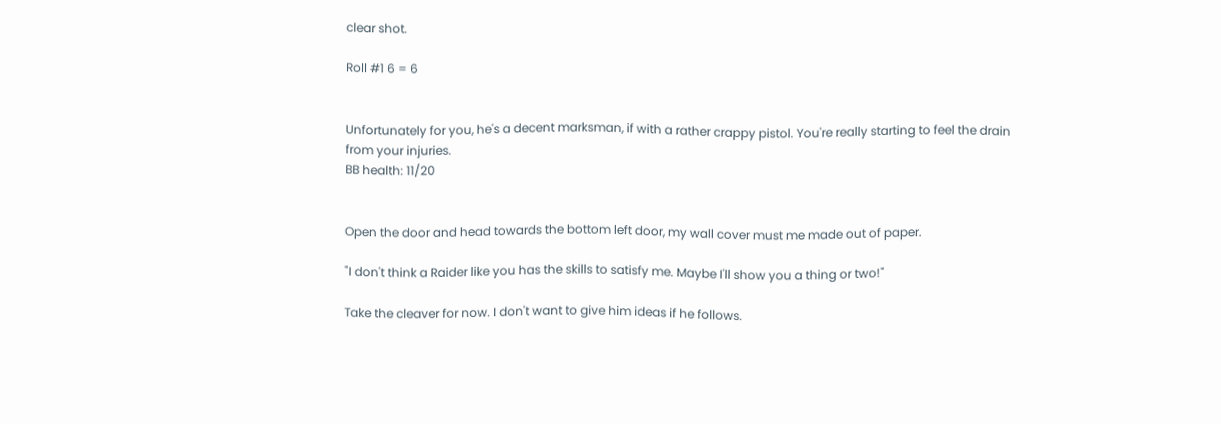clear shot.

Roll #1 6 = 6


Unfortunately for you, he's a decent marksman, if with a rather crappy pistol. You're really starting to feel the drain from your injuries.
BB health: 11/20


Open the door and head towards the bottom left door, my wall cover must me made out of paper.

"I don't think a Raider like you has the skills to satisfy me. Maybe I'll show you a thing or two!"

Take the cleaver for now. I don't want to give him ideas if he follows.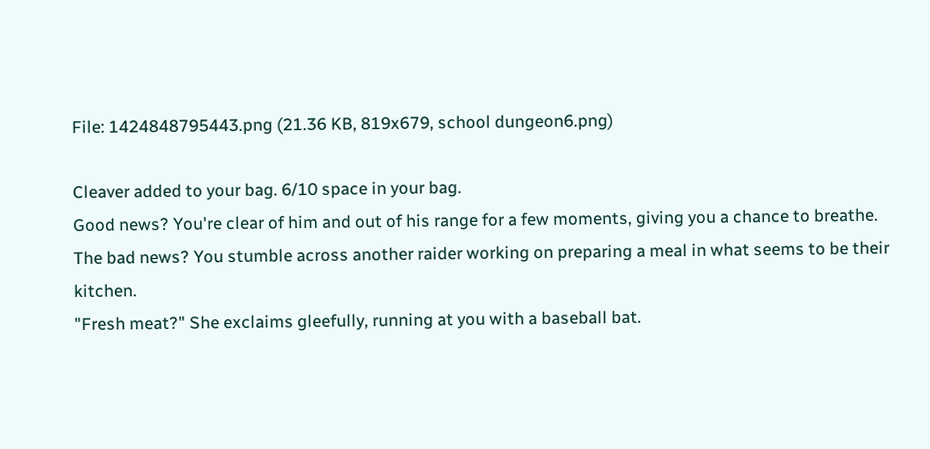File: 1424848795443.png (21.36 KB, 819x679, school dungeon6.png)

Cleaver added to your bag. 6/10 space in your bag.
Good news? You're clear of him and out of his range for a few moments, giving you a chance to breathe.
The bad news? You stumble across another raider working on preparing a meal in what seems to be their kitchen.
"Fresh meat?" She exclaims gleefully, running at you with a baseball bat.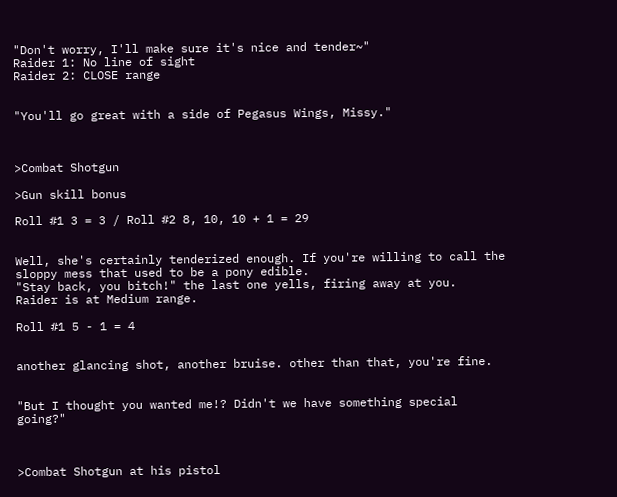"Don't worry, I'll make sure it's nice and tender~"
Raider 1: No line of sight
Raider 2: CLOSE range


"You'll go great with a side of Pegasus Wings, Missy."



>Combat Shotgun

>Gun skill bonus

Roll #1 3 = 3 / Roll #2 8, 10, 10 + 1 = 29


Well, she's certainly tenderized enough. If you're willing to call the sloppy mess that used to be a pony edible.
"Stay back, you bitch!" the last one yells, firing away at you.
Raider is at Medium range.

Roll #1 5 - 1 = 4


another glancing shot, another bruise. other than that, you're fine.


"But I thought you wanted me!? Didn't we have something special going?"



>Combat Shotgun at his pistol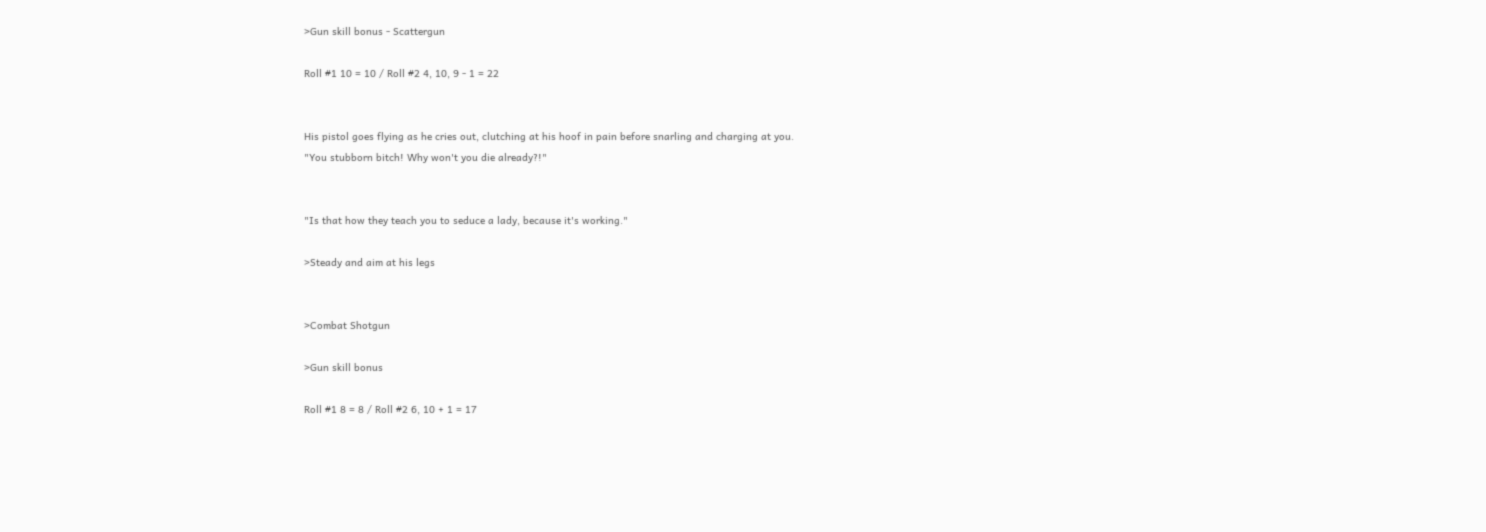>Gun skill bonus - Scattergun

Roll #1 10 = 10 / Roll #2 4, 10, 9 - 1 = 22


His pistol goes flying as he cries out, clutching at his hoof in pain before snarling and charging at you.
"You stubborn bitch! Why won't you die already?!"


"Is that how they teach you to seduce a lady, because it's working."

>Steady and aim at his legs


>Combat Shotgun

>Gun skill bonus

Roll #1 8 = 8 / Roll #2 6, 10 + 1 = 17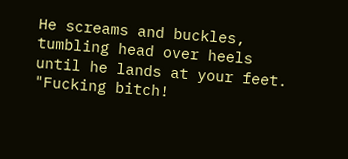He screams and buckles, tumbling head over heels until he lands at your feet.
"Fucking bitch!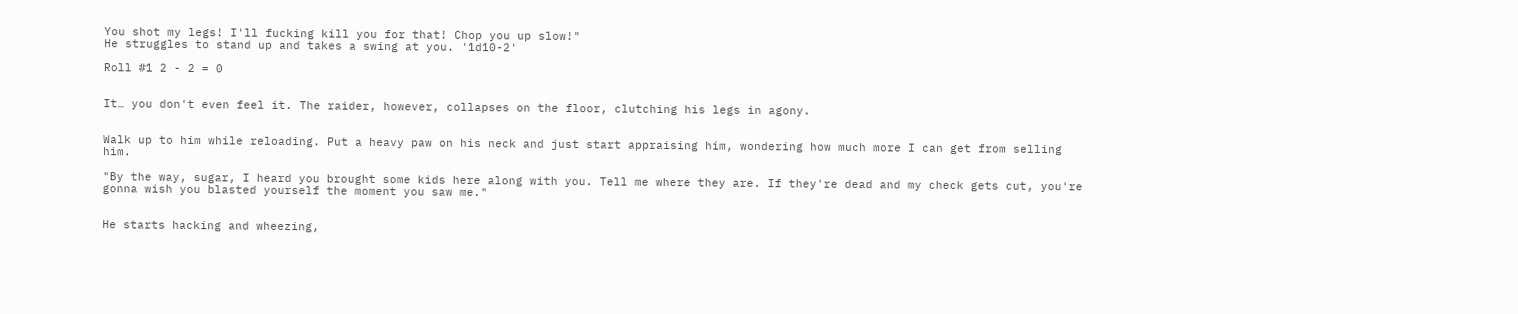You shot my legs! I'll fucking kill you for that! Chop you up slow!"
He struggles to stand up and takes a swing at you. '1d10-2'

Roll #1 2 - 2 = 0


It… you don't even feel it. The raider, however, collapses on the floor, clutching his legs in agony.


Walk up to him while reloading. Put a heavy paw on his neck and just start appraising him, wondering how much more I can get from selling him.

"By the way, sugar, I heard you brought some kids here along with you. Tell me where they are. If they're dead and my check gets cut, you're gonna wish you blasted yourself the moment you saw me."


He starts hacking and wheezing,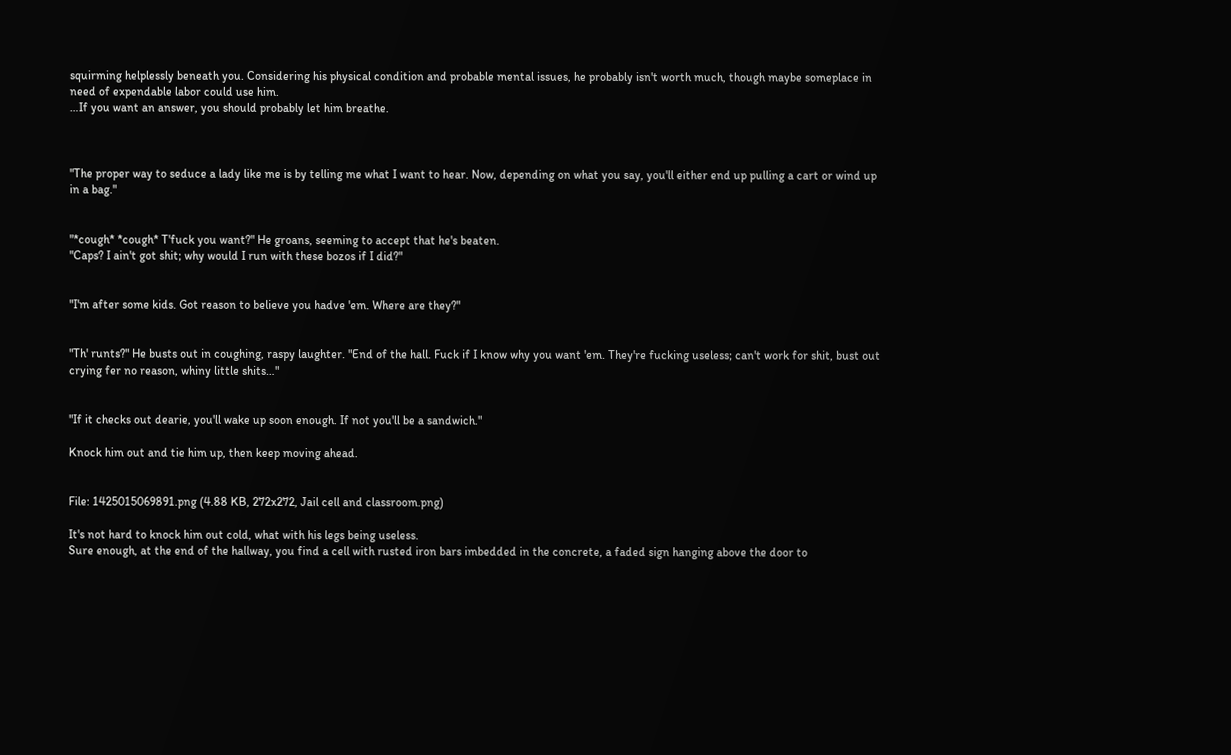squirming helplessly beneath you. Considering his physical condition and probable mental issues, he probably isn't worth much, though maybe someplace in need of expendable labor could use him.
…If you want an answer, you should probably let him breathe.



"The proper way to seduce a lady like me is by telling me what I want to hear. Now, depending on what you say, you'll either end up pulling a cart or wind up in a bag."


"*cough* *cough* T'fuck you want?" He groans, seeming to accept that he's beaten.
"Caps? I ain't got shit; why would I run with these bozos if I did?"


"I'm after some kids. Got reason to believe you hadve 'em. Where are they?"


"Th' runts?" He busts out in coughing, raspy laughter. "End of the hall. Fuck if I know why you want 'em. They're fucking useless; can't work for shit, bust out crying fer no reason, whiny little shits…"


"If it checks out dearie, you'll wake up soon enough. If not you'll be a sandwich."

Knock him out and tie him up, then keep moving ahead.


File: 1425015069891.png (4.88 KB, 272x272, Jail cell and classroom.png)

It's not hard to knock him out cold, what with his legs being useless.
Sure enough, at the end of the hallway, you find a cell with rusted iron bars imbedded in the concrete, a faded sign hanging above the door to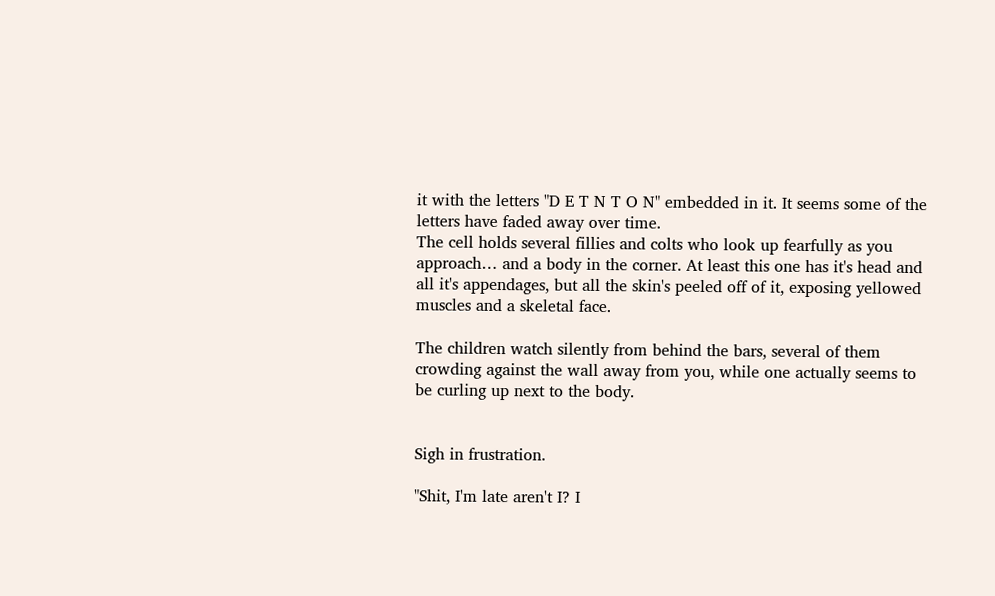it with the letters "D E T N T O N" embedded in it. It seems some of the letters have faded away over time.
The cell holds several fillies and colts who look up fearfully as you approach… and a body in the corner. At least this one has it's head and all it's appendages, but all the skin's peeled off of it, exposing yellowed muscles and a skeletal face.

The children watch silently from behind the bars, several of them crowding against the wall away from you, while one actually seems to be curling up next to the body.


Sigh in frustration.

"Shit, I'm late aren't I? I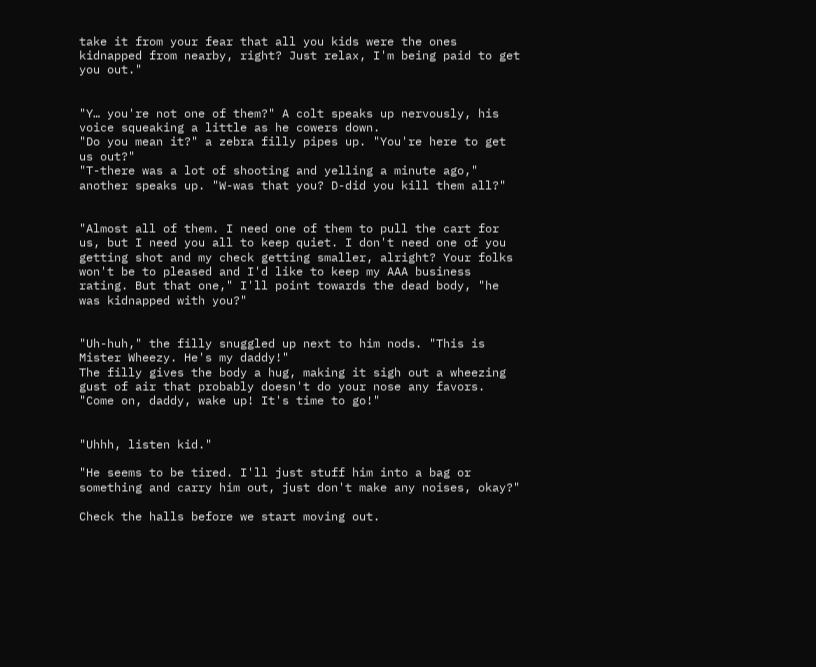take it from your fear that all you kids were the ones kidnapped from nearby, right? Just relax, I'm being paid to get you out."


"Y… you're not one of them?" A colt speaks up nervously, his voice squeaking a little as he cowers down.
"Do you mean it?" a zebra filly pipes up. "You're here to get us out?"
"T-there was a lot of shooting and yelling a minute ago," another speaks up. "W-was that you? D-did you kill them all?"


"Almost all of them. I need one of them to pull the cart for us, but I need you all to keep quiet. I don't need one of you getting shot and my check getting smaller, alright? Your folks won't be to pleased and I'd like to keep my AAA business rating. But that one," I'll point towards the dead body, "he was kidnapped with you?"


"Uh-huh," the filly snuggled up next to him nods. "This is Mister Wheezy. He's my daddy!"
The filly gives the body a hug, making it sigh out a wheezing gust of air that probably doesn't do your nose any favors.
"Come on, daddy, wake up! It's time to go!"


"Uhhh, listen kid."

"He seems to be tired. I'll just stuff him into a bag or something and carry him out, just don't make any noises, okay?"

Check the halls before we start moving out.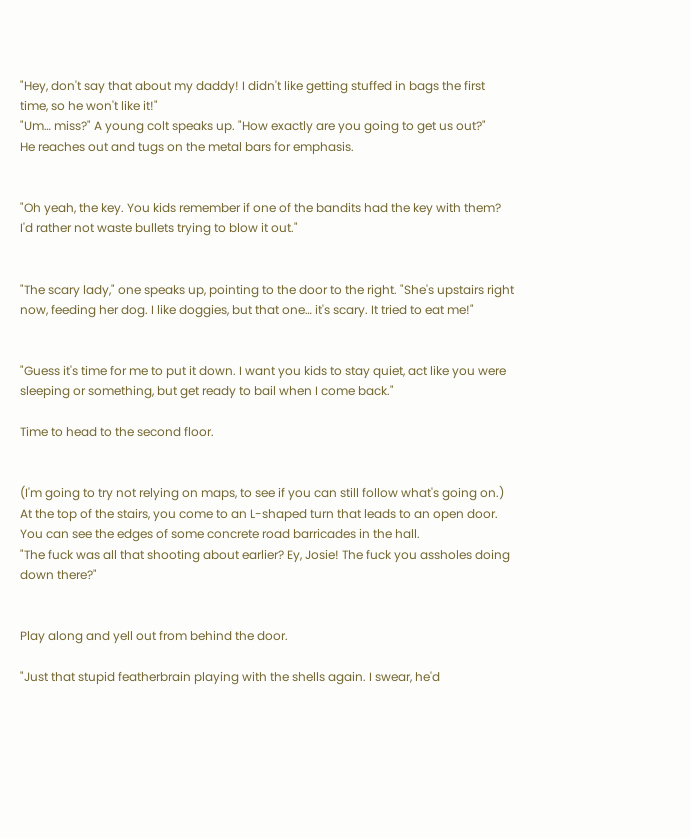"Hey, don't say that about my daddy! I didn't like getting stuffed in bags the first time, so he won't like it!"
"Um… miss?" A young colt speaks up. "How exactly are you going to get us out?"
He reaches out and tugs on the metal bars for emphasis.


"Oh yeah, the key. You kids remember if one of the bandits had the key with them? I'd rather not waste bullets trying to blow it out."


"The scary lady," one speaks up, pointing to the door to the right. "She's upstairs right now, feeding her dog. I like doggies, but that one… it's scary. It tried to eat me!"


"Guess it's time for me to put it down. I want you kids to stay quiet, act like you were sleeping or something, but get ready to bail when I come back."

Time to head to the second floor.


(I'm going to try not relying on maps, to see if you can still follow what's going on.)
At the top of the stairs, you come to an L-shaped turn that leads to an open door. You can see the edges of some concrete road barricades in the hall.
"The fuck was all that shooting about earlier? Ey, Josie! The fuck you assholes doing down there?"


Play along and yell out from behind the door.

"Just that stupid featherbrain playing with the shells again. I swear, he'd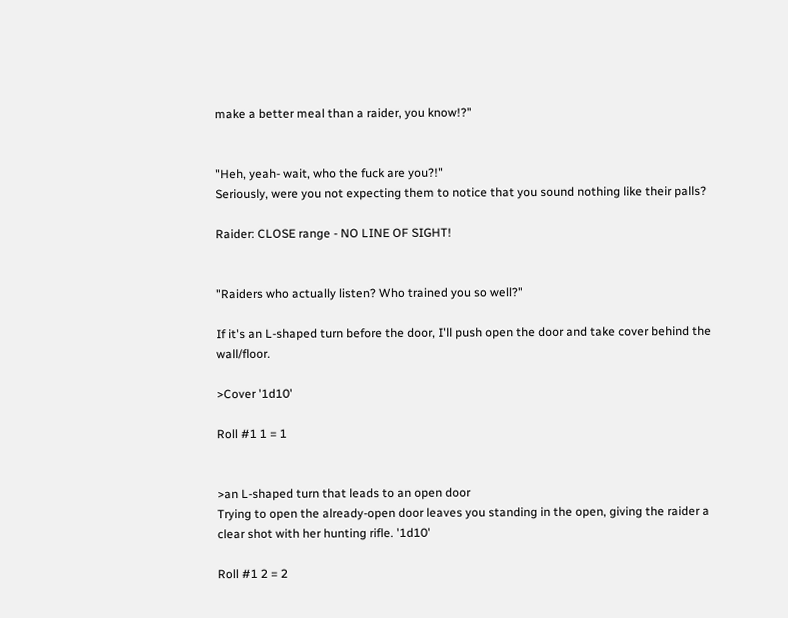make a better meal than a raider, you know!?"


"Heh, yeah- wait, who the fuck are you?!"
Seriously, were you not expecting them to notice that you sound nothing like their palls?

Raider: CLOSE range - NO LINE OF SIGHT!


"Raiders who actually listen? Who trained you so well?"

If it's an L-shaped turn before the door, I'll push open the door and take cover behind the wall/floor.

>Cover '1d10'

Roll #1 1 = 1


>an L-shaped turn that leads to an open door
Trying to open the already-open door leaves you standing in the open, giving the raider a clear shot with her hunting rifle. '1d10'

Roll #1 2 = 2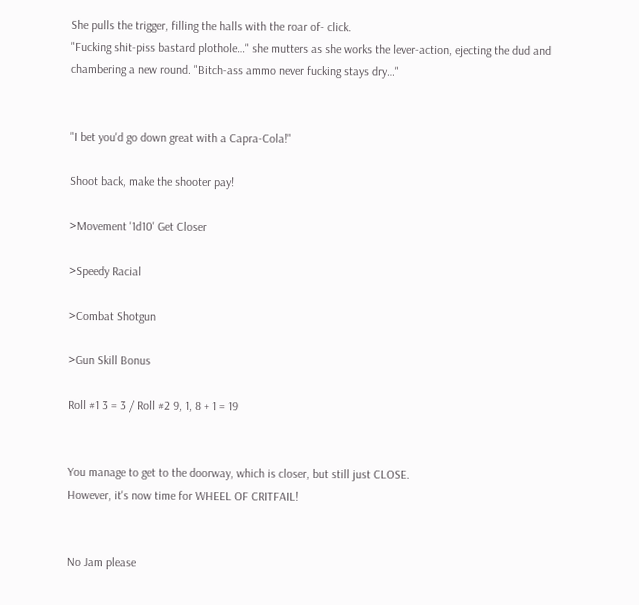She pulls the trigger, filling the halls with the roar of- click.
"Fucking shit-piss bastard plothole…" she mutters as she works the lever-action, ejecting the dud and chambering a new round. "Bitch-ass ammo never fucking stays dry…"


"I bet you'd go down great with a Capra-Cola!"

Shoot back, make the shooter pay!

>Movement '1d10' Get Closer

>Speedy Racial

>Combat Shotgun

>Gun Skill Bonus

Roll #1 3 = 3 / Roll #2 9, 1, 8 + 1 = 19


You manage to get to the doorway, which is closer, but still just CLOSE.
However, it's now time for WHEEL OF CRITFAIL!


No Jam please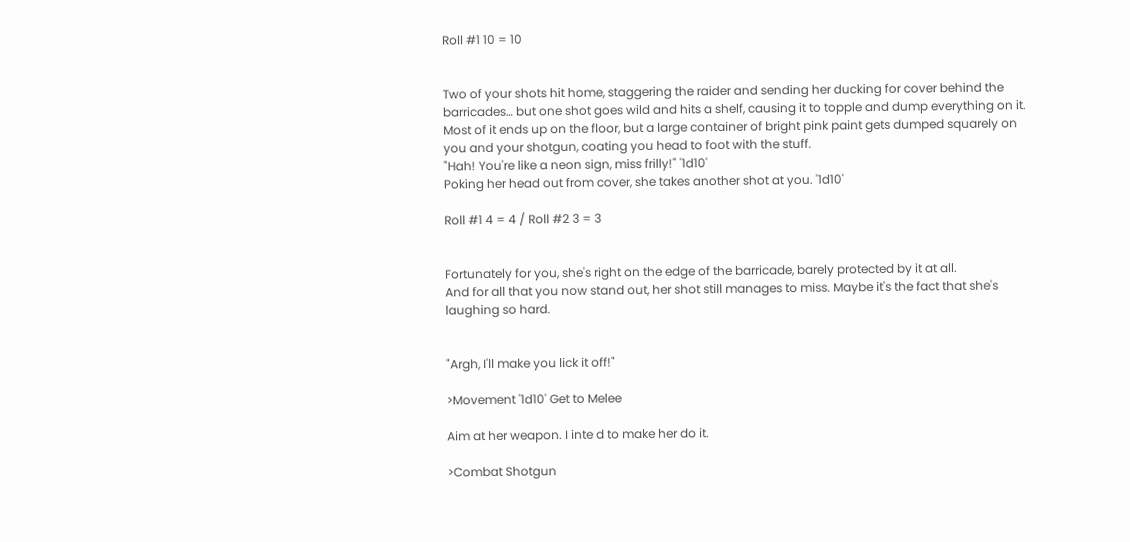Roll #1 10 = 10


Two of your shots hit home, staggering the raider and sending her ducking for cover behind the barricades… but one shot goes wild and hits a shelf, causing it to topple and dump everything on it. Most of it ends up on the floor, but a large container of bright pink paint gets dumped squarely on you and your shotgun, coating you head to foot with the stuff.
"Hah! You're like a neon sign, miss frilly!" '1d10'
Poking her head out from cover, she takes another shot at you. '1d10'

Roll #1 4 = 4 / Roll #2 3 = 3


Fortunately for you, she's right on the edge of the barricade, barely protected by it at all.
And for all that you now stand out, her shot still manages to miss. Maybe it's the fact that she's laughing so hard.


"Argh, I'll make you lick it off!"

>Movement '1d10' Get to Melee

Aim at her weapon. I inte d to make her do it.

>Combat Shotgun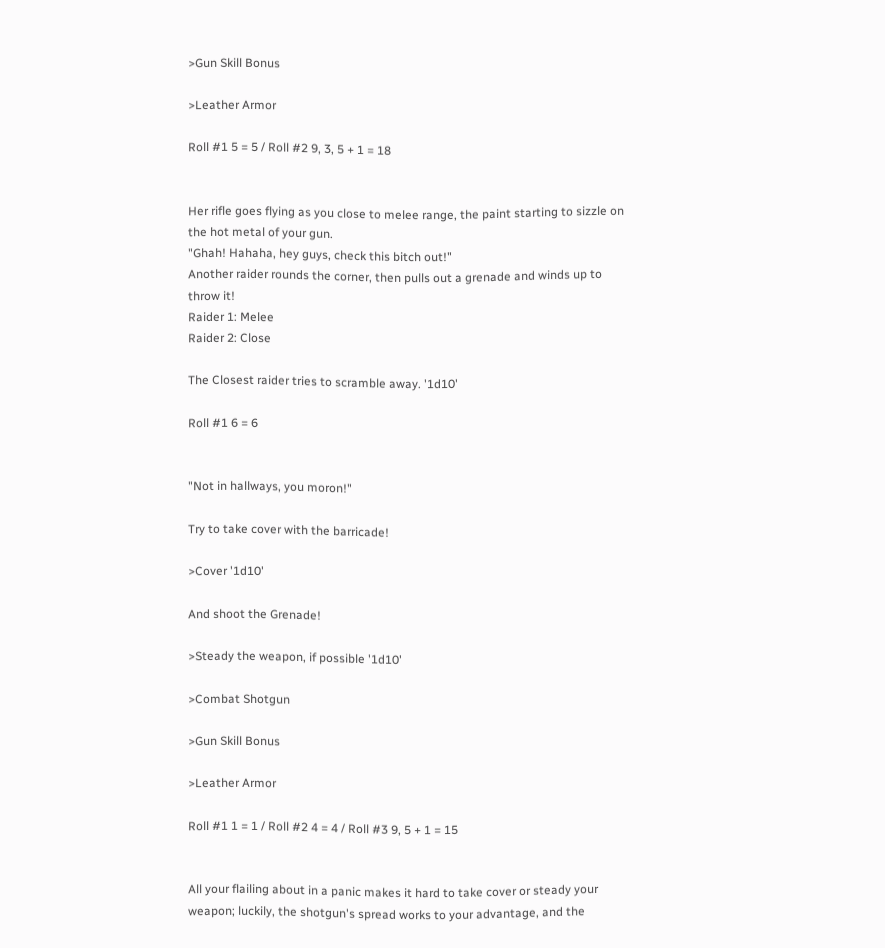>Gun Skill Bonus

>Leather Armor

Roll #1 5 = 5 / Roll #2 9, 3, 5 + 1 = 18


Her rifle goes flying as you close to melee range, the paint starting to sizzle on the hot metal of your gun.
"Ghah! Hahaha, hey guys, check this bitch out!"
Another raider rounds the corner, then pulls out a grenade and winds up to throw it!
Raider 1: Melee
Raider 2: Close

The Closest raider tries to scramble away. '1d10'

Roll #1 6 = 6


"Not in hallways, you moron!"

Try to take cover with the barricade!

>Cover '1d10'

And shoot the Grenade!

>Steady the weapon, if possible '1d10'

>Combat Shotgun

>Gun Skill Bonus

>Leather Armor

Roll #1 1 = 1 / Roll #2 4 = 4 / Roll #3 9, 5 + 1 = 15


All your flailing about in a panic makes it hard to take cover or steady your weapon; luckily, the shotgun's spread works to your advantage, and the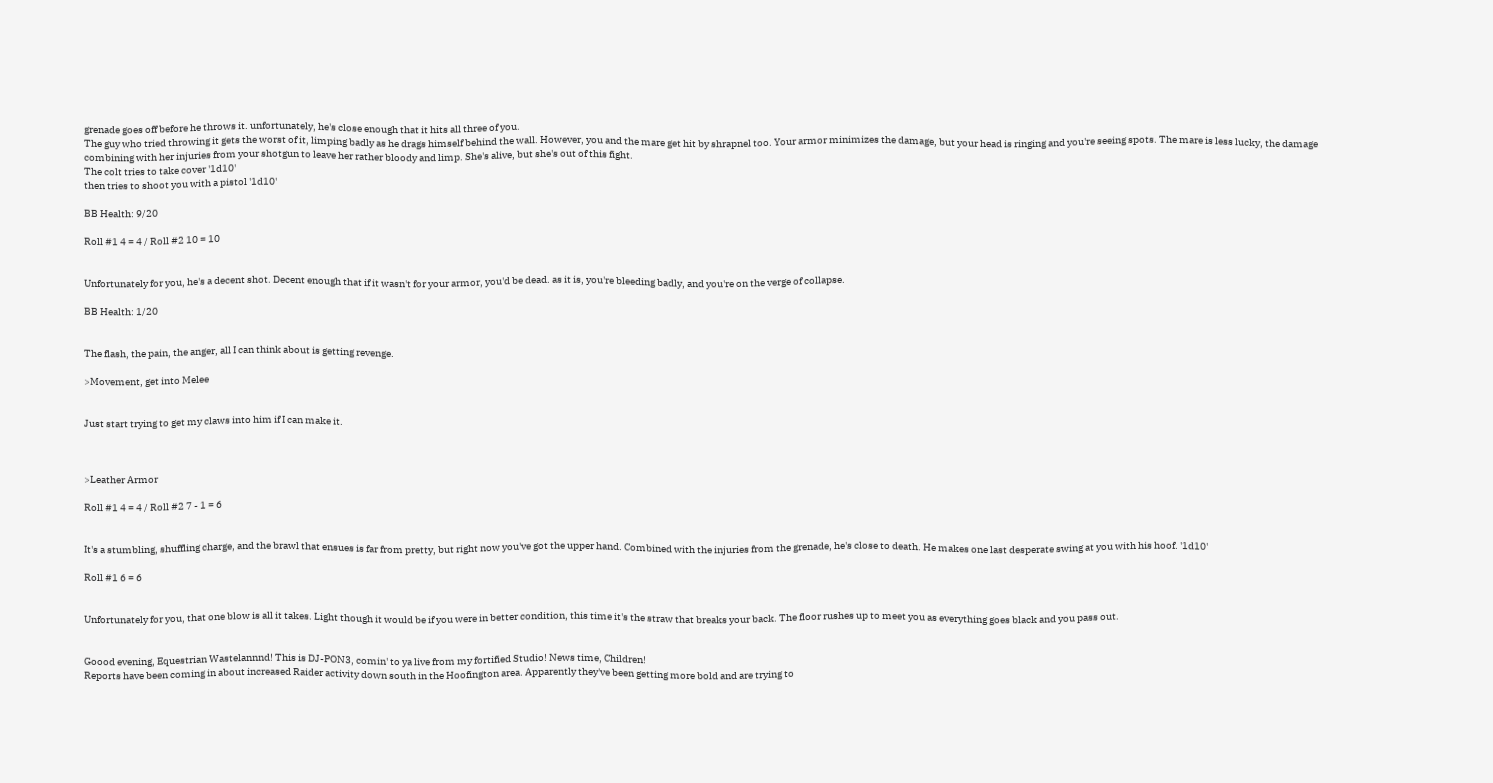grenade goes off before he throws it. unfortunately, he's close enough that it hits all three of you.
The guy who tried throwing it gets the worst of it, limping badly as he drags himself behind the wall. However, you and the mare get hit by shrapnel too. Your armor minimizes the damage, but your head is ringing and you're seeing spots. The mare is less lucky, the damage combining with her injuries from your shotgun to leave her rather bloody and limp. She's alive, but she's out of this fight.
The colt tries to take cover '1d10'
then tries to shoot you with a pistol '1d10'

BB Health: 9/20

Roll #1 4 = 4 / Roll #2 10 = 10


Unfortunately for you, he's a decent shot. Decent enough that if it wasn't for your armor, you'd be dead. as it is, you're bleeding badly, and you're on the verge of collapse.

BB Health: 1/20


The flash, the pain, the anger, all I can think about is getting revenge.

>Movement, get into Melee


Just start trying to get my claws into him if I can make it.



>Leather Armor

Roll #1 4 = 4 / Roll #2 7 - 1 = 6


It's a stumbling, shuffling charge, and the brawl that ensues is far from pretty, but right now you've got the upper hand. Combined with the injuries from the grenade, he's close to death. He makes one last desperate swing at you with his hoof. '1d10'

Roll #1 6 = 6


Unfortunately for you, that one blow is all it takes. Light though it would be if you were in better condition, this time it's the straw that breaks your back. The floor rushes up to meet you as everything goes black and you pass out.


Goood evening, Equestrian Wastelannnd! This is DJ-PON3, comin' to ya live from my fortified Studio! News time, Children!
Reports have been coming in about increased Raider activity down south in the Hoofington area. Apparently they've been getting more bold and are trying to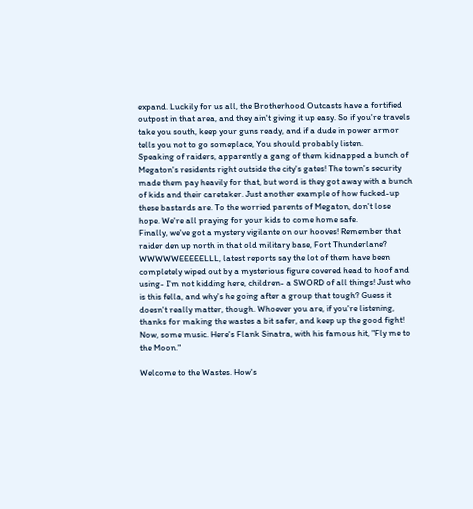expand. Luckily for us all, the Brotherhood Outcasts have a fortified outpost in that area, and they ain't giving it up easy. So if you're travels take you south, keep your guns ready, and if a dude in power armor tells you not to go someplace, You should probably listen.
Speaking of raiders, apparently a gang of them kidnapped a bunch of Megaton's residents right outside the city's gates! The town's security made them pay heavily for that, but word is they got away with a bunch of kids and their caretaker. Just another example of how fucked-up these bastards are. To the worried parents of Megaton, don't lose hope. We're all praying for your kids to come home safe.
Finally, we've got a mystery vigilante on our hooves! Remember that raider den up north in that old military base, Fort Thunderlane? WWWWWEEEEELLL, latest reports say the lot of them have been completely wiped out by a mysterious figure covered head to hoof and using- I'm not kidding here, children- a SWORD of all things! Just who is this fella, and why's he going after a group that tough? Guess it doesn't really matter, though. Whoever you are, if you're listening, thanks for making the wastes a bit safer, and keep up the good fight!
Now, some music. Here's Flank Sinatra, with his famous hit, "Fly me to the Moon."

Welcome to the Wastes. How's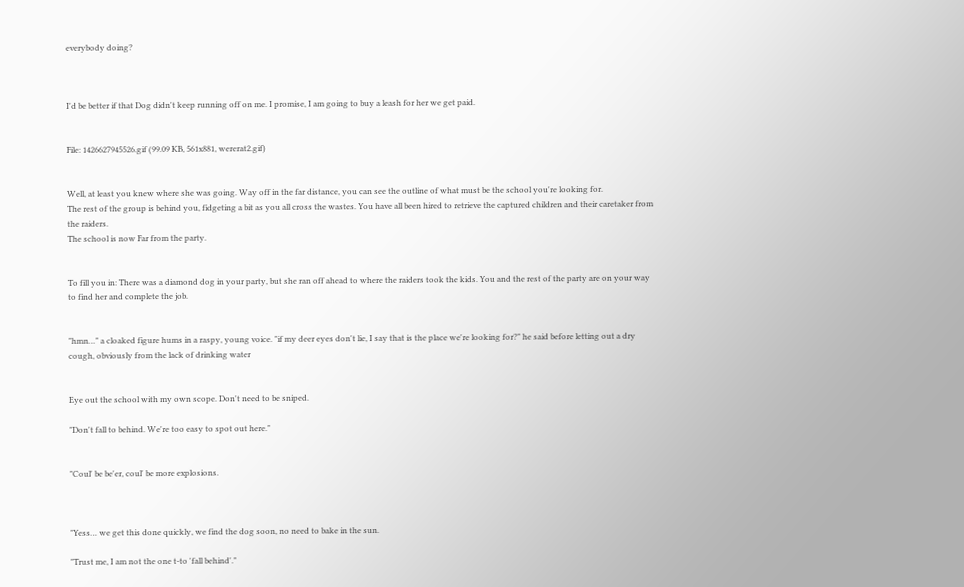everybody doing?



I'd be better if that Dog didn't keep running off on me. I promise, I am going to buy a leash for her we get paid.


File: 1426627945526.gif (99.09 KB, 561x881, wererat2.gif)


Well, at least you knew where she was going. Way off in the far distance, you can see the outline of what must be the school you're looking for.
The rest of the group is behind you, fidgeting a bit as you all cross the wastes. You have all been hired to retrieve the captured children and their caretaker from the raiders.
The school is now Far from the party.


To fill you in: There was a diamond dog in your party, but she ran off ahead to where the raiders took the kids. You and the rest of the party are on your way to find her and complete the job.


"hmn…" a cloaked figure hums in a raspy, young voice. "if my deer eyes don't lie, I say that is the place we're looking for?" he said before letting out a dry cough, obviously from the lack of drinking water


Eye out the school with my own scope. Don't need to be sniped.

"Don't fall to behind. We're too easy to spot out here."


"Coul' be be'er, coul' be more explosions.



"Yess… we get this done quickly, we find the dog soon, no need to bake in the sun.

"Trust me, I am not the one t-to 'fall behind'."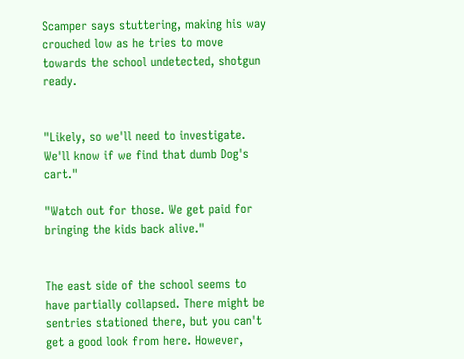Scamper says stuttering, making his way crouched low as he tries to move towards the school undetected, shotgun ready.


"Likely, so we'll need to investigate. We'll know if we find that dumb Dog's cart."

"Watch out for those. We get paid for bringing the kids back alive."


The east side of the school seems to have partially collapsed. There might be sentries stationed there, but you can't get a good look from here. However,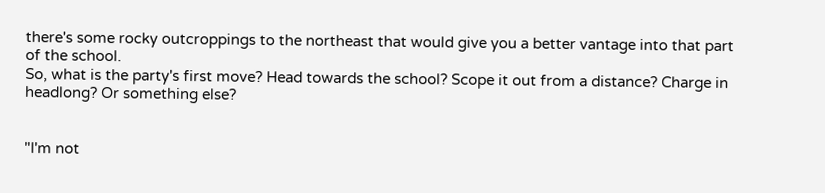there's some rocky outcroppings to the northeast that would give you a better vantage into that part of the school.
So, what is the party's first move? Head towards the school? Scope it out from a distance? Charge in headlong? Or something else?


"I'm not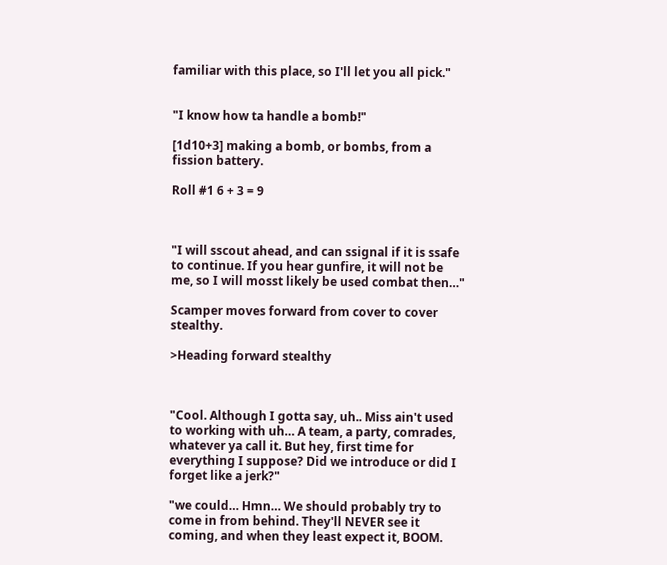familiar with this place, so I'll let you all pick."


"I know how ta handle a bomb!"

[1d10+3] making a bomb, or bombs, from a fission battery.

Roll #1 6 + 3 = 9



"I will sscout ahead, and can ssignal if it is ssafe to continue. If you hear gunfire, it will not be me, so I will mosst likely be used combat then…"

Scamper moves forward from cover to cover stealthy.

>Heading forward stealthy



"Cool. Although I gotta say, uh.. Miss ain't used to working with uh… A team, a party, comrades, whatever ya call it. But hey, first time for everything I suppose? Did we introduce or did I forget like a jerk?"

"we could… Hmn… We should probably try to come in from behind. They'll NEVER see it coming, and when they least expect it, BOOM.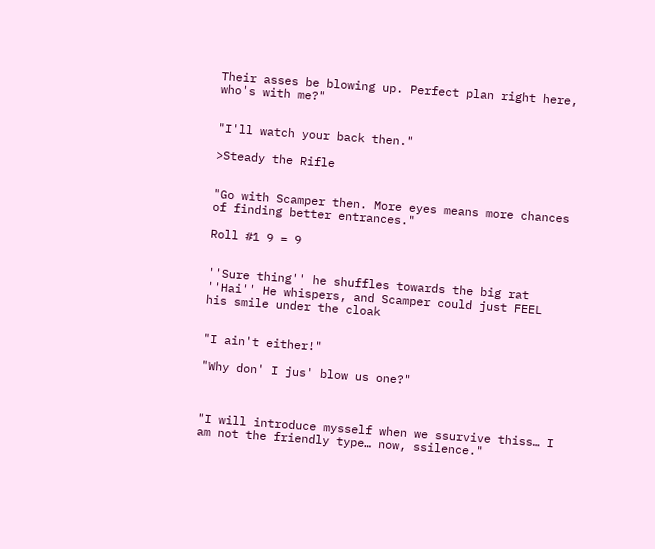Their asses be blowing up. Perfect plan right here, who's with me?"


"I'll watch your back then."

>Steady the Rifle


"Go with Scamper then. More eyes means more chances of finding better entrances."

Roll #1 9 = 9


''Sure thing'' he shuffles towards the big rat
''Hai'' He whispers, and Scamper could just FEEL his smile under the cloak


"I ain't either!"

"Why don' I jus' blow us one?"



"I will introduce mysself when we ssurvive thiss… I am not the friendly type… now, ssilence."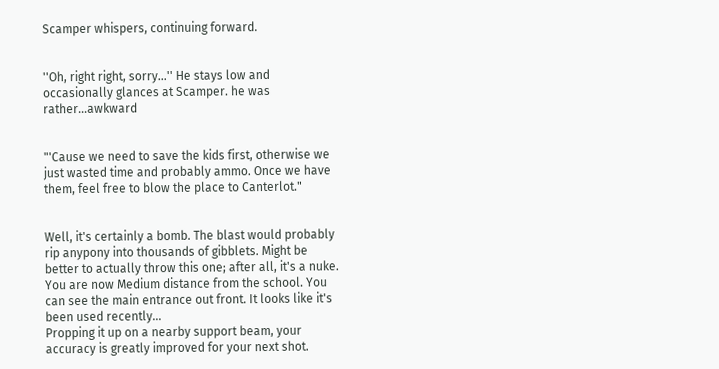Scamper whispers, continuing forward.


''Oh, right right, sorry…'' He stays low and occasionally glances at Scamper. he was rather…awkward


"'Cause we need to save the kids first, otherwise we just wasted time and probably ammo. Once we have them, feel free to blow the place to Canterlot."


Well, it's certainly a bomb. The blast would probably rip anypony into thousands of gibblets. Might be better to actually throw this one; after all, it's a nuke.
You are now Medium distance from the school. You can see the main entrance out front. It looks like it's been used recently…
Propping it up on a nearby support beam, your accuracy is greatly improved for your next shot.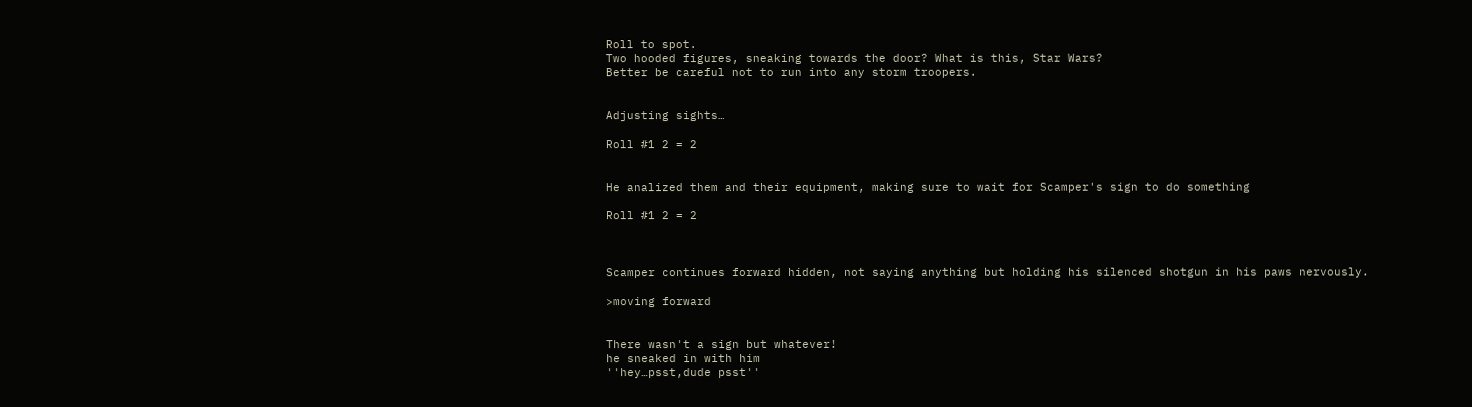Roll to spot.
Two hooded figures, sneaking towards the door? What is this, Star Wars?
Better be careful not to run into any storm troopers.


Adjusting sights…

Roll #1 2 = 2


He analized them and their equipment, making sure to wait for Scamper's sign to do something

Roll #1 2 = 2



Scamper continues forward hidden, not saying anything but holding his silenced shotgun in his paws nervously.

>moving forward


There wasn't a sign but whatever!
he sneaked in with him
''hey…psst,dude psst''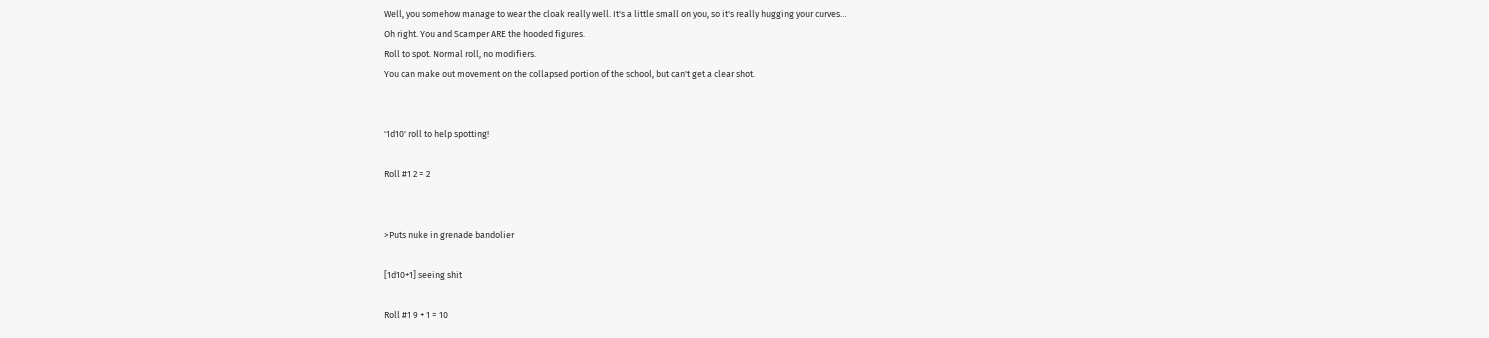Well, you somehow manage to wear the cloak really well. It's a little small on you, so it's really hugging your curves…
Oh right. You and Scamper ARE the hooded figures.
Roll to spot. Normal roll, no modifiers.
You can make out movement on the collapsed portion of the school, but can't get a clear shot.


'1d10' roll to help spotting!

Roll #1 2 = 2


>Puts nuke in grenade bandolier

[1d10+1] seeing shit

Roll #1 9 + 1 = 10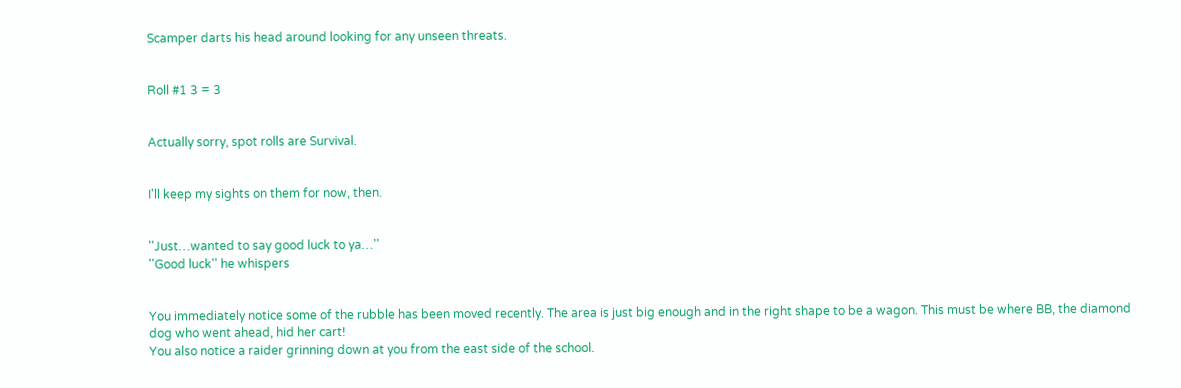Scamper darts his head around looking for any unseen threats.


Roll #1 3 = 3


Actually sorry, spot rolls are Survival.


I'll keep my sights on them for now, then.


''Just…wanted to say good luck to ya…''
''Good luck'' he whispers


You immediately notice some of the rubble has been moved recently. The area is just big enough and in the right shape to be a wagon. This must be where BB, the diamond dog who went ahead, hid her cart!
You also notice a raider grinning down at you from the east side of the school.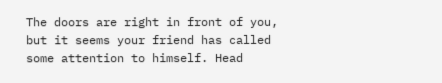The doors are right in front of you, but it seems your friend has called some attention to himself. Head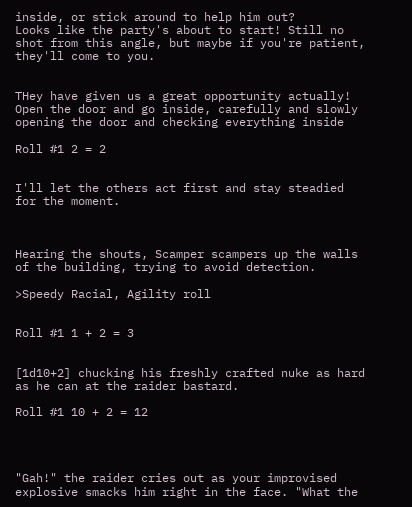inside, or stick around to help him out?
Looks like the party's about to start! Still no shot from this angle, but maybe if you're patient, they'll come to you.


THey have given us a great opportunity actually!
Open the door and go inside, carefully and slowly opening the door and checking everything inside

Roll #1 2 = 2


I'll let the others act first and stay steadied for the moment.



Hearing the shouts, Scamper scampers up the walls of the building, trying to avoid detection.

>Speedy Racial, Agility roll


Roll #1 1 + 2 = 3


[1d10+2] chucking his freshly crafted nuke as hard as he can at the raider bastard.

Roll #1 10 + 2 = 12




"Gah!" the raider cries out as your improvised explosive smacks him right in the face. "What the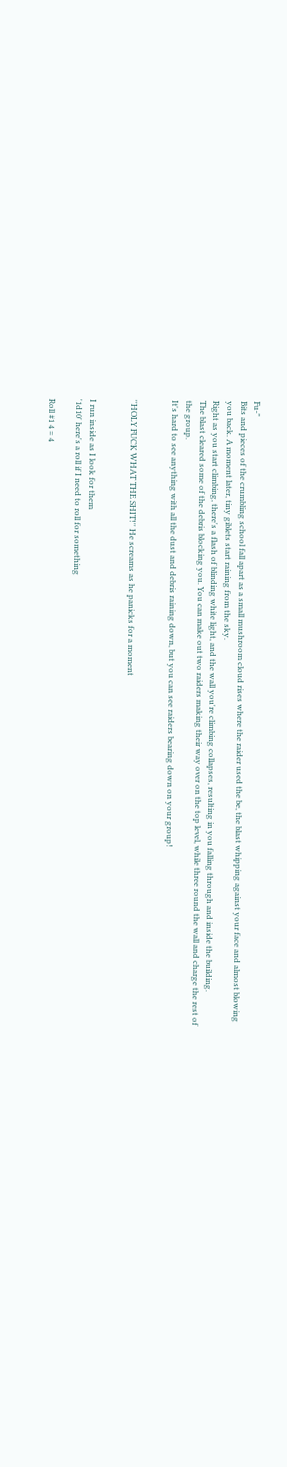Fu-"
Bits and pieces of the crumbling school fall apart as a small mushroom cloud rises where the raider used the be, the blast whipping against your face and almost blowing you back. A moment later, tiny giblets start raining from the sky.
Right as you start climbing, there's a flash of blinding white light, and the wall you're climbing collapses, resulting in you falling through and inside the building.
The blast cleared some of the debris blocking you. You can make out two raiders making their way over on the top level, while three round the wall and charge the rest of the group.
It's hard to see anything with all the dust and debris raining down, but you can see raiders bearing down on your group!


''HOLY FUCK WHAT THE SHIT!'' He screams as he panicks for a moment


I run inside as I look for them
'1d10' here's a roll if I need to roll for something

Roll #1 4 = 4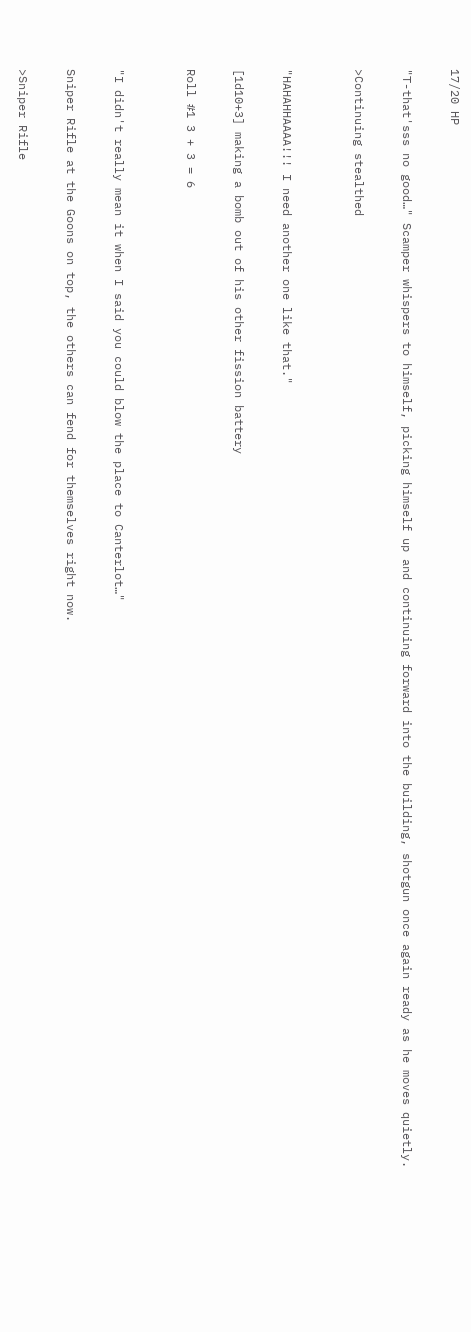17/20 HP

"T-that'sss no good…" Scamper whispers to himself, picking himself up and continuing forward into the building, shotgun once again ready as he moves quietly.

>Continuing stealthed


"HAHAHHAAAA!!! I need another one like that."

[1d10+3] making a bomb out of his other fission battery

Roll #1 3 + 3 = 6


"I didn't really mean it when I said you could blow the place to Canterlot…"

Sniper Rifle at the Goons on top, the others can fend for themselves right now.

>Sniper Rifle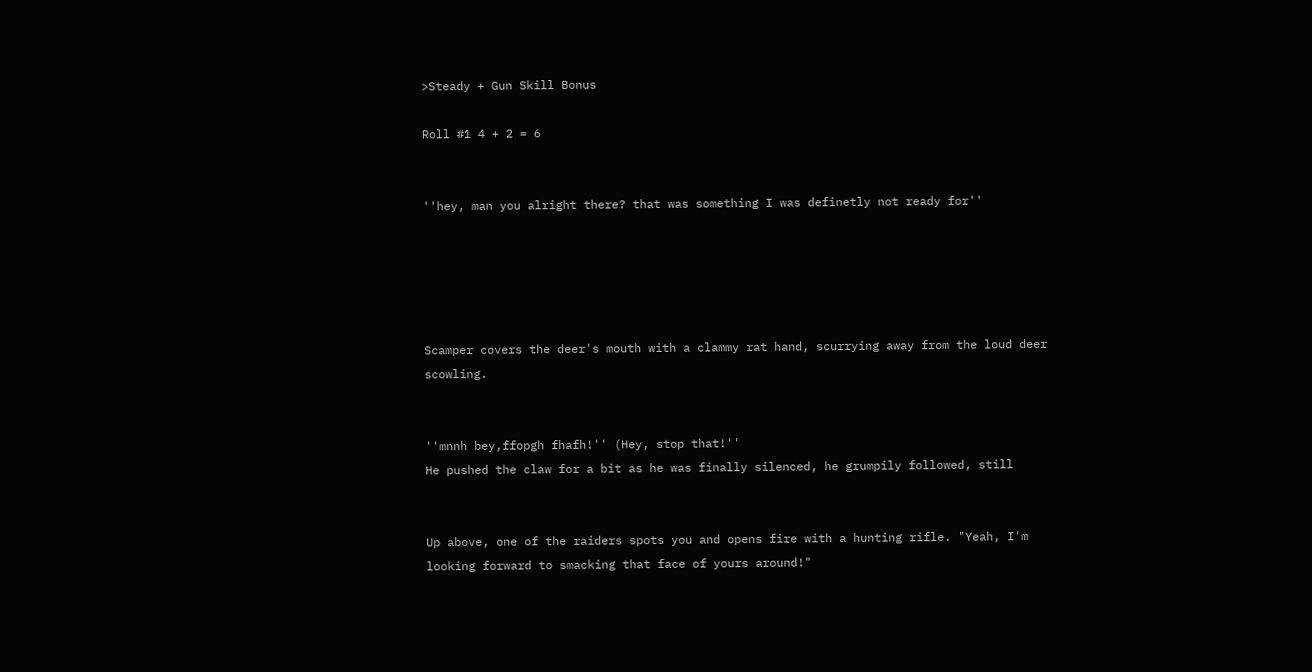>Steady + Gun Skill Bonus

Roll #1 4 + 2 = 6


''hey, man you alright there? that was something I was definetly not ready for''





Scamper covers the deer's mouth with a clammy rat hand, scurrying away from the loud deer scowling.


''mnnh bey,ffopgh fhafh!'' (Hey, stop that!''
He pushed the claw for a bit as he was finally silenced, he grumpily followed, still


Up above, one of the raiders spots you and opens fire with a hunting rifle. "Yeah, I'm looking forward to smacking that face of yours around!"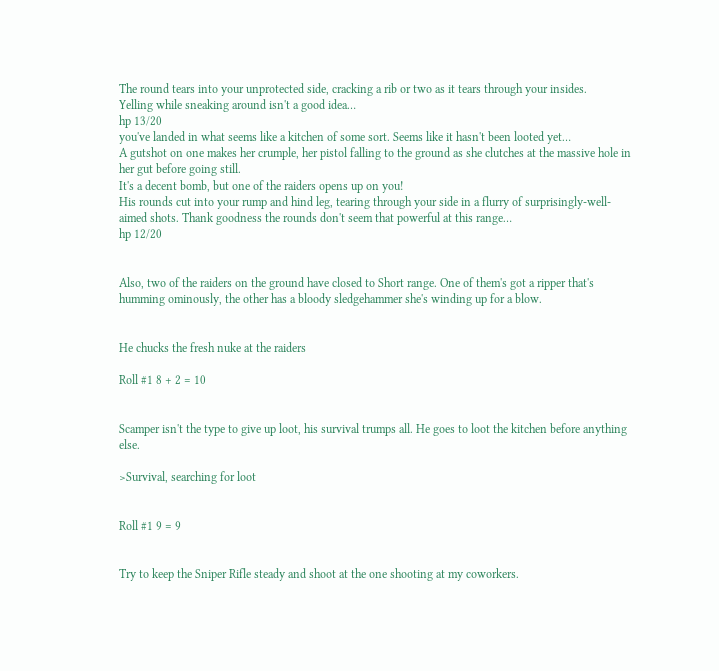The round tears into your unprotected side, cracking a rib or two as it tears through your insides.
Yelling while sneaking around isn't a good idea…
hp 13/20
you've landed in what seems like a kitchen of some sort. Seems like it hasn't been looted yet…
A gutshot on one makes her crumple, her pistol falling to the ground as she clutches at the massive hole in her gut before going still.
It's a decent bomb, but one of the raiders opens up on you!
His rounds cut into your rump and hind leg, tearing through your side in a flurry of surprisingly-well-aimed shots. Thank goodness the rounds don't seem that powerful at this range…
hp 12/20


Also, two of the raiders on the ground have closed to Short range. One of them's got a ripper that's humming ominously, the other has a bloody sledgehammer she's winding up for a blow.


He chucks the fresh nuke at the raiders

Roll #1 8 + 2 = 10


Scamper isn't the type to give up loot, his survival trumps all. He goes to loot the kitchen before anything else.

>Survival, searching for loot


Roll #1 9 = 9


Try to keep the Sniper Rifle steady and shoot at the one shooting at my coworkers.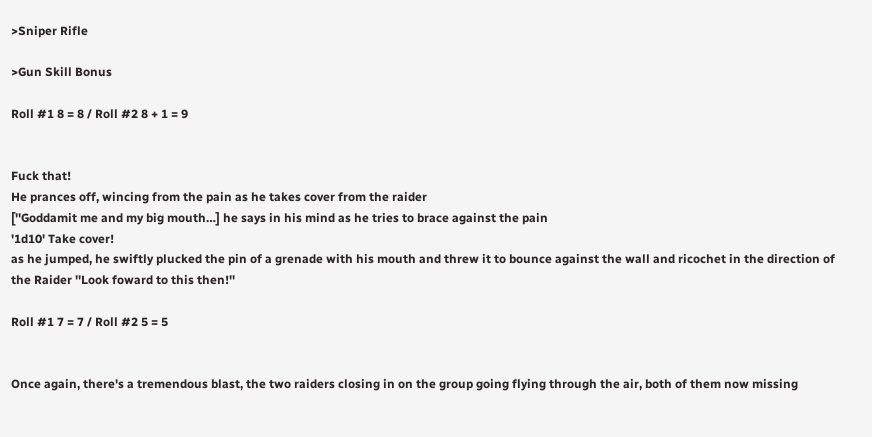>Sniper Rifle

>Gun Skill Bonus

Roll #1 8 = 8 / Roll #2 8 + 1 = 9


Fuck that!
He prances off, wincing from the pain as he takes cover from the raider
[''Goddamit me and my big mouth…] he says in his mind as he tries to brace against the pain
'1d10' Take cover!
as he jumped, he swiftly plucked the pin of a grenade with his mouth and threw it to bounce against the wall and ricochet in the direction of the Raider ''Look foward to this then!''

Roll #1 7 = 7 / Roll #2 5 = 5


Once again, there's a tremendous blast, the two raiders closing in on the group going flying through the air, both of them now missing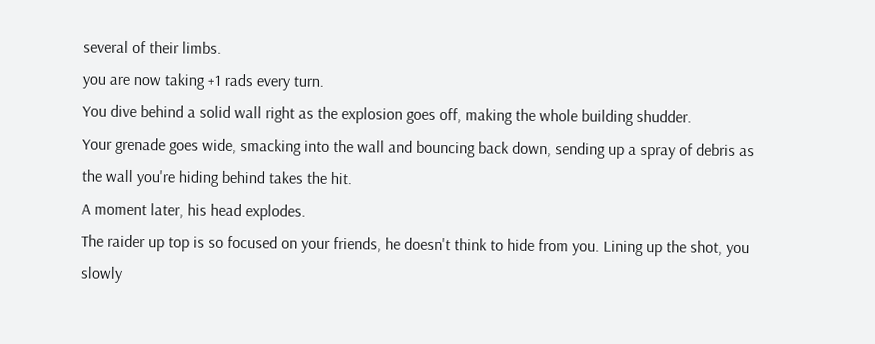several of their limbs.
you are now taking +1 rads every turn.
You dive behind a solid wall right as the explosion goes off, making the whole building shudder.
Your grenade goes wide, smacking into the wall and bouncing back down, sending up a spray of debris as the wall you're hiding behind takes the hit.
A moment later, his head explodes.
The raider up top is so focused on your friends, he doesn't think to hide from you. Lining up the shot, you slowly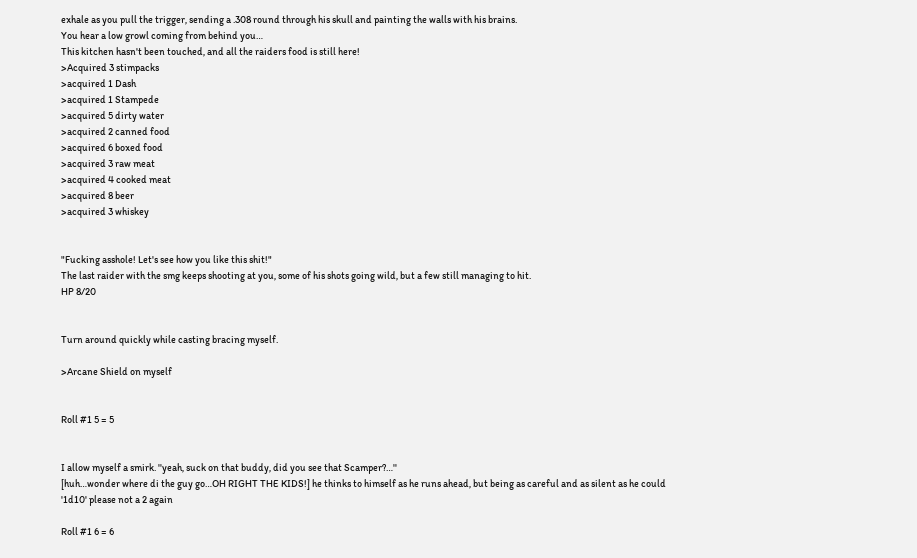exhale as you pull the trigger, sending a .308 round through his skull and painting the walls with his brains.
You hear a low growl coming from behind you…
This kitchen hasn't been touched, and all the raiders food is still here!
>Acquired 3 stimpacks
>acquired 1 Dash
>acquired 1 Stampede
>acquired 5 dirty water
>acquired 2 canned food
>acquired 6 boxed food
>acquired 3 raw meat
>acquired 4 cooked meat
>acquired 8 beer
>acquired 3 whiskey


"Fucking asshole! Let's see how you like this shit!"
The last raider with the smg keeps shooting at you, some of his shots going wild, but a few still managing to hit.
HP 8/20


Turn around quickly while casting bracing myself.

>Arcane Shield on myself


Roll #1 5 = 5


I allow myself a smirk. ''yeah, suck on that buddy, did you see that Scamper?…''
[huh…wonder where di the guy go…OH RIGHT THE KIDS!] he thinks to himself as he runs ahead, but being as careful and as silent as he could
'1d10' please not a 2 again

Roll #1 6 = 6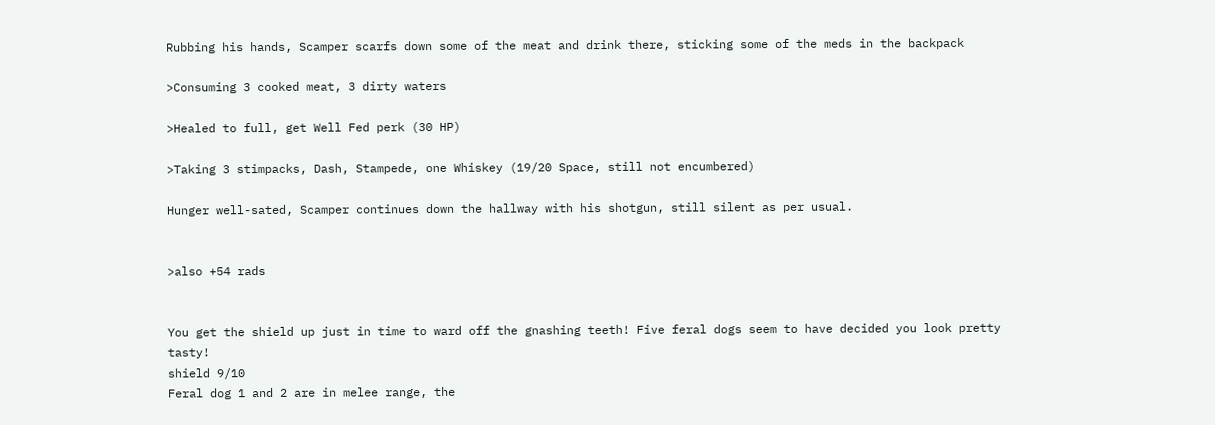Rubbing his hands, Scamper scarfs down some of the meat and drink there, sticking some of the meds in the backpack

>Consuming 3 cooked meat, 3 dirty waters

>Healed to full, get Well Fed perk (30 HP)

>Taking 3 stimpacks, Dash, Stampede, one Whiskey (19/20 Space, still not encumbered)

Hunger well-sated, Scamper continues down the hallway with his shotgun, still silent as per usual.


>also +54 rads


You get the shield up just in time to ward off the gnashing teeth! Five feral dogs seem to have decided you look pretty tasty!
shield 9/10
Feral dog 1 and 2 are in melee range, the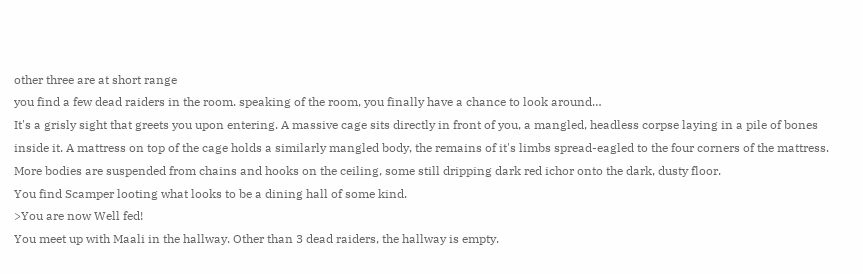other three are at short range
you find a few dead raiders in the room. speaking of the room, you finally have a chance to look around…
It's a grisly sight that greets you upon entering. A massive cage sits directly in front of you, a mangled, headless corpse laying in a pile of bones inside it. A mattress on top of the cage holds a similarly mangled body, the remains of it's limbs spread-eagled to the four corners of the mattress. More bodies are suspended from chains and hooks on the ceiling, some still dripping dark red ichor onto the dark, dusty floor.
You find Scamper looting what looks to be a dining hall of some kind.
>You are now Well fed!
You meet up with Maali in the hallway. Other than 3 dead raiders, the hallway is empty.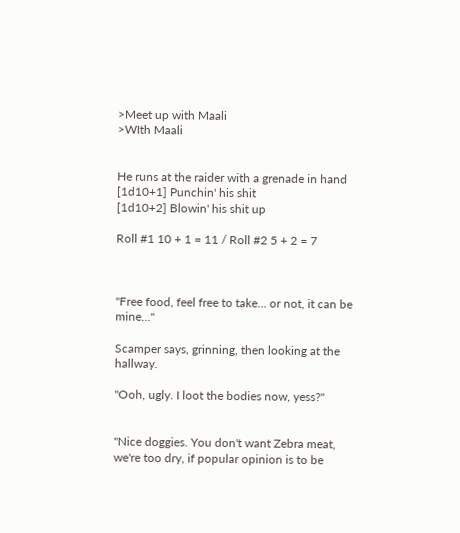>Meet up with Maali
>WIth Maali


He runs at the raider with a grenade in hand
[1d10+1] Punchin' his shit
[1d10+2] Blowin' his shit up

Roll #1 10 + 1 = 11 / Roll #2 5 + 2 = 7



"Free food, feel free to take… or not, it can be mine…"

Scamper says, grinning, then looking at the hallway.

"Ooh, ugly. I loot the bodies now, yess?"


"Nice doggies. You don't want Zebra meat, we're too dry, if popular opinion is to be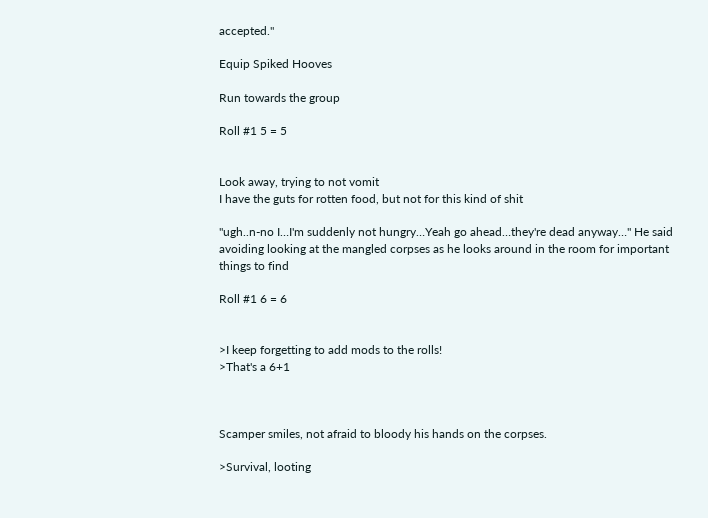accepted."

Equip Spiked Hooves

Run towards the group

Roll #1 5 = 5


Look away, trying to not vomit
I have the guts for rotten food, but not for this kind of shit

''ugh..n-no I…I'm suddenly not hungry…Yeah go ahead…they're dead anyway…'' He said avoiding looking at the mangled corpses as he looks around in the room for important things to find

Roll #1 6 = 6


>I keep forgetting to add mods to the rolls!
>That's a 6+1



Scamper smiles, not afraid to bloody his hands on the corpses.

>Survival, looting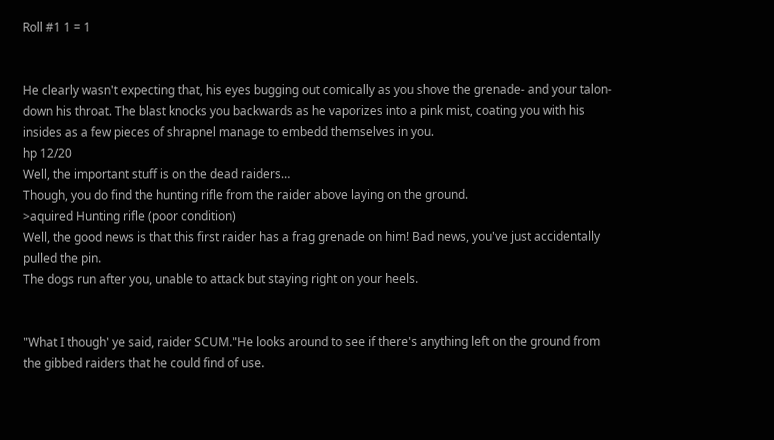Roll #1 1 = 1


He clearly wasn't expecting that, his eyes bugging out comically as you shove the grenade- and your talon- down his throat. The blast knocks you backwards as he vaporizes into a pink mist, coating you with his insides as a few pieces of shrapnel manage to embedd themselves in you.
hp 12/20
Well, the important stuff is on the dead raiders…
Though, you do find the hunting rifle from the raider above laying on the ground.
>aquired Hunting rifle (poor condition)
Well, the good news is that this first raider has a frag grenade on him! Bad news, you've just accidentally pulled the pin.
The dogs run after you, unable to attack but staying right on your heels.


"What I though' ye said, raider SCUM."He looks around to see if there's anything left on the ground from the gibbed raiders that he could find of use.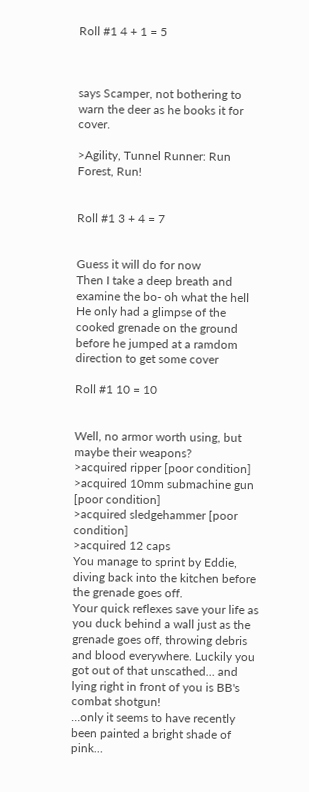Roll #1 4 + 1 = 5



says Scamper, not bothering to warn the deer as he books it for cover.

>Agility, Tunnel Runner: Run Forest, Run!


Roll #1 3 + 4 = 7


Guess it will do for now
Then I take a deep breath and examine the bo- oh what the hell
He only had a glimpse of the cooked grenade on the ground before he jumped at a ramdom direction to get some cover

Roll #1 10 = 10


Well, no armor worth using, but maybe their weapons?
>acquired ripper [poor condition]
>acquired 10mm submachine gun [poor condition]
>acquired sledgehammer [poor condition]
>acquired 12 caps
You manage to sprint by Eddie, diving back into the kitchen before the grenade goes off.
Your quick reflexes save your life as you duck behind a wall just as the grenade goes off, throwing debris and blood everywhere. Luckily you got out of that unscathed… and lying right in front of you is BB's combat shotgun!
…only it seems to have recently been painted a bright shade of pink…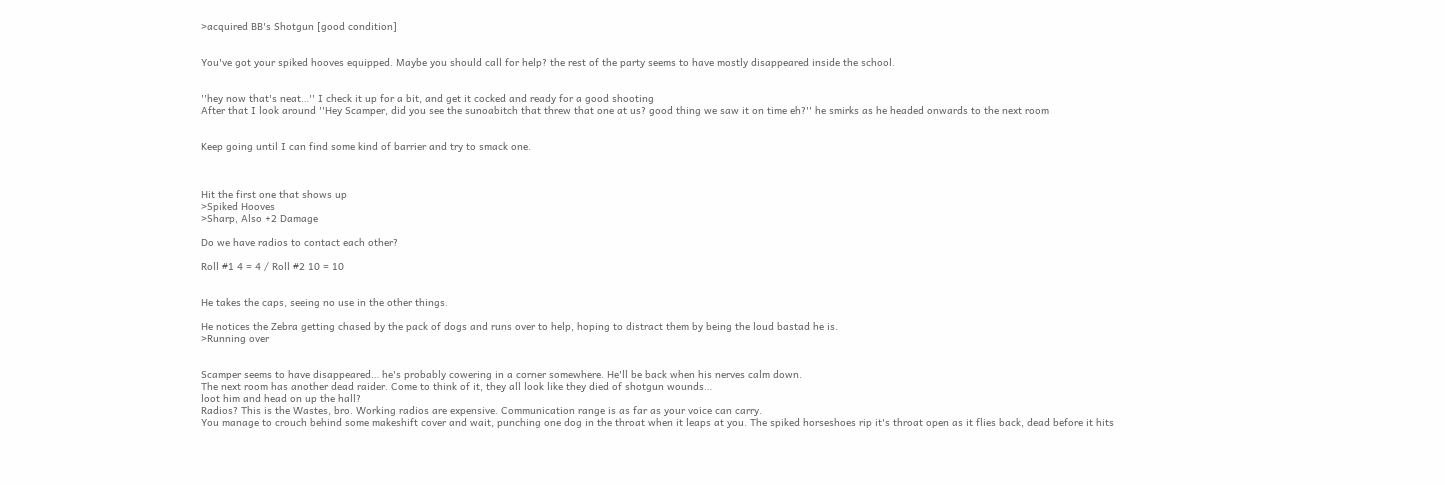>acquired BB's Shotgun [good condition]


You've got your spiked hooves equipped. Maybe you should call for help? the rest of the party seems to have mostly disappeared inside the school.


''hey now that's neat…'' I check it up for a bit, and get it cocked and ready for a good shooting
After that I look around ''Hey Scamper, did you see the sunoabitch that threw that one at us? good thing we saw it on time eh?'' he smirks as he headed onwards to the next room


Keep going until I can find some kind of barrier and try to smack one.



Hit the first one that shows up
>Spiked Hooves
>Sharp, Also +2 Damage

Do we have radios to contact each other?

Roll #1 4 = 4 / Roll #2 10 = 10


He takes the caps, seeing no use in the other things.

He notices the Zebra getting chased by the pack of dogs and runs over to help, hoping to distract them by being the loud bastad he is.
>Running over


Scamper seems to have disappeared… he's probably cowering in a corner somewhere. He'll be back when his nerves calm down.
The next room has another dead raider. Come to think of it, they all look like they died of shotgun wounds…
loot him and head on up the hall?
Radios? This is the Wastes, bro. Working radios are expensive. Communication range is as far as your voice can carry.
You manage to crouch behind some makeshift cover and wait, punching one dog in the throat when it leaps at you. The spiked horseshoes rip it's throat open as it flies back, dead before it hits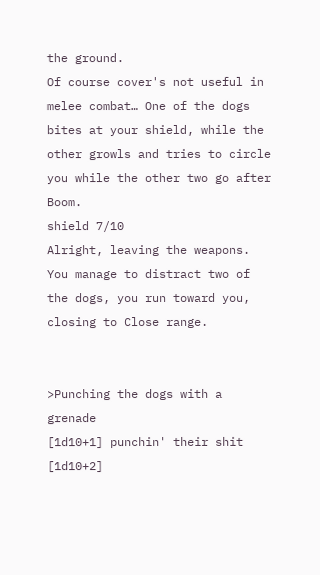the ground.
Of course cover's not useful in melee combat… One of the dogs bites at your shield, while the other growls and tries to circle you while the other two go after Boom.
shield 7/10
Alright, leaving the weapons.
You manage to distract two of the dogs, you run toward you, closing to Close range.


>Punching the dogs with a grenade
[1d10+1] punchin' their shit
[1d10+2]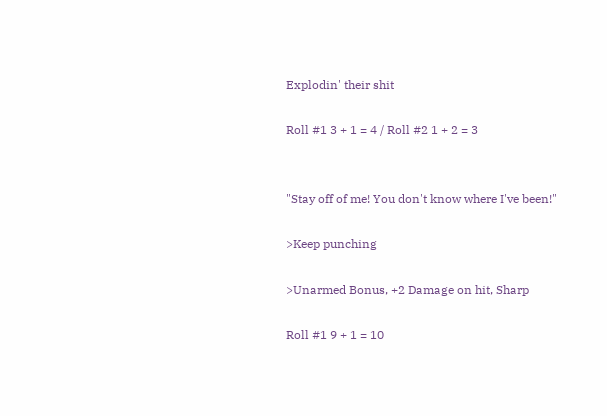Explodin' their shit

Roll #1 3 + 1 = 4 / Roll #2 1 + 2 = 3


"Stay off of me! You don't know where I've been!"

>Keep punching

>Unarmed Bonus, +2 Damage on hit, Sharp

Roll #1 9 + 1 = 10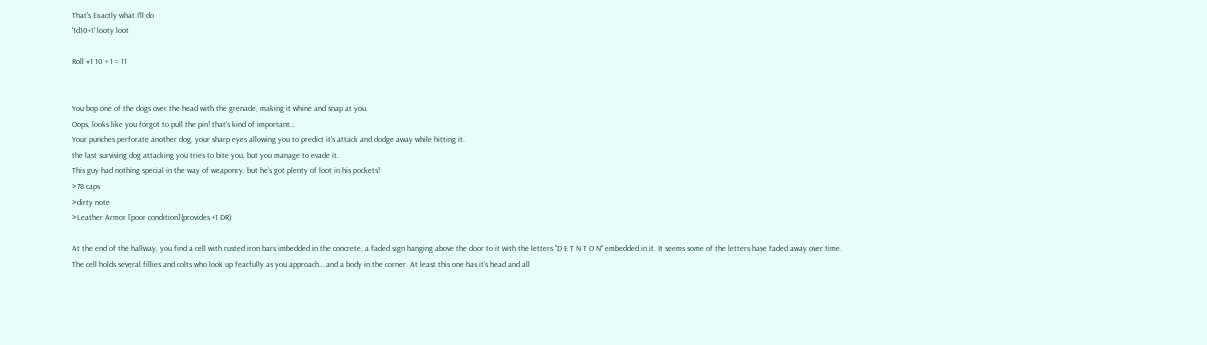That's Exactly what I'll do
'1d10+1' looty loot

Roll #1 10 + 1 = 11


You bop one of the dogs over the head with the grenade, making it whine and snap at you.
Oops, looks like you forgot to pull the pin! that's kind of important…
Your punches perforate another dog, your sharp eyes allowing you to predict it's attack and dodge away while hitting it.
the last surviving dog attacking you tries to bite you, but you manage to evade it.
This guy had nothing special in the way of weaponry, but he's got plenty of loot in his pockets!
>78 caps
>dirty note
>Leather Armor [poor condition](provides +1 DR)

At the end of the hallway, you find a cell with rusted iron bars imbedded in the concrete, a faded sign hanging above the door to it with the letters "D E T N T O N" embedded in it. It seems some of the letters have faded away over time.
The cell holds several fillies and colts who look up fearfully as you approach… and a body in the corner. At least this one has it's head and all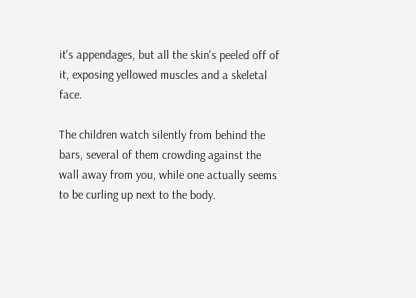it's appendages, but all the skin's peeled off of it, exposing yellowed muscles and a skeletal face.

The children watch silently from behind the bars, several of them crowding against the wall away from you, while one actually seems to be curling up next to the body.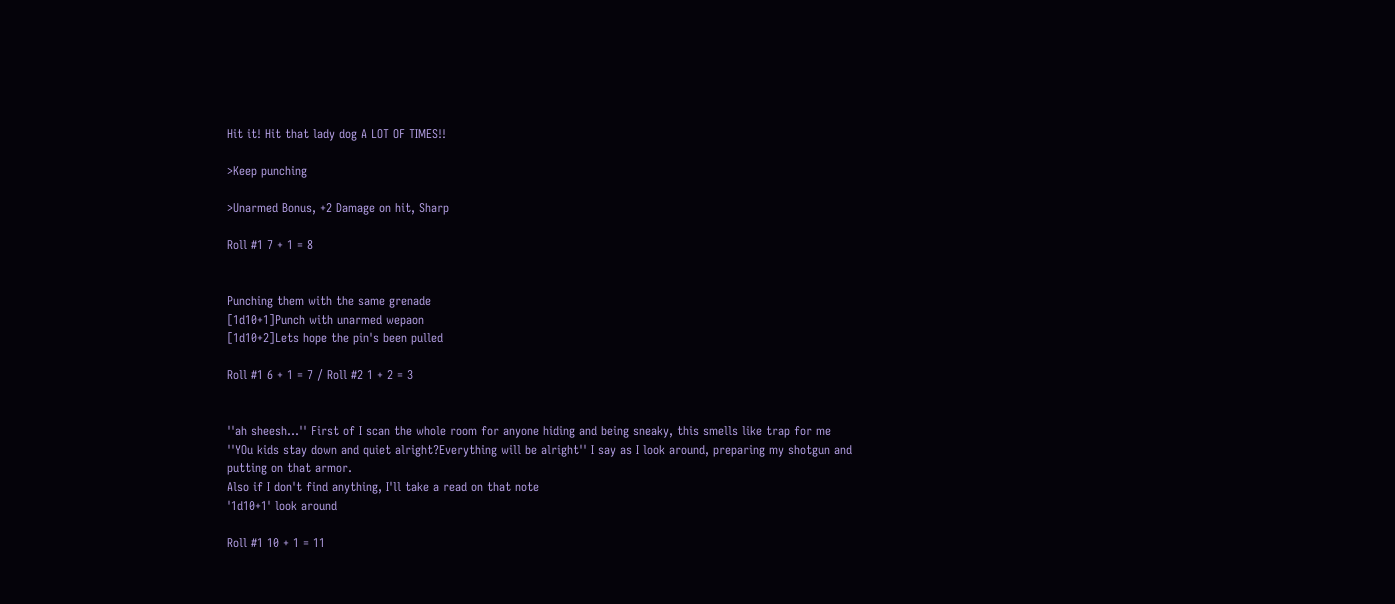Hit it! Hit that lady dog A LOT OF TIMES!!

>Keep punching

>Unarmed Bonus, +2 Damage on hit, Sharp

Roll #1 7 + 1 = 8


Punching them with the same grenade
[1d10+1]Punch with unarmed wepaon
[1d10+2]Lets hope the pin's been pulled

Roll #1 6 + 1 = 7 / Roll #2 1 + 2 = 3


''ah sheesh…'' First of I scan the whole room for anyone hiding and being sneaky, this smells like trap for me
''YOu kids stay down and quiet alright?Everything will be alright'' I say as I look around, preparing my shotgun and putting on that armor.
Also if I don't find anything, I'll take a read on that note
'1d10+1' look around

Roll #1 10 + 1 = 11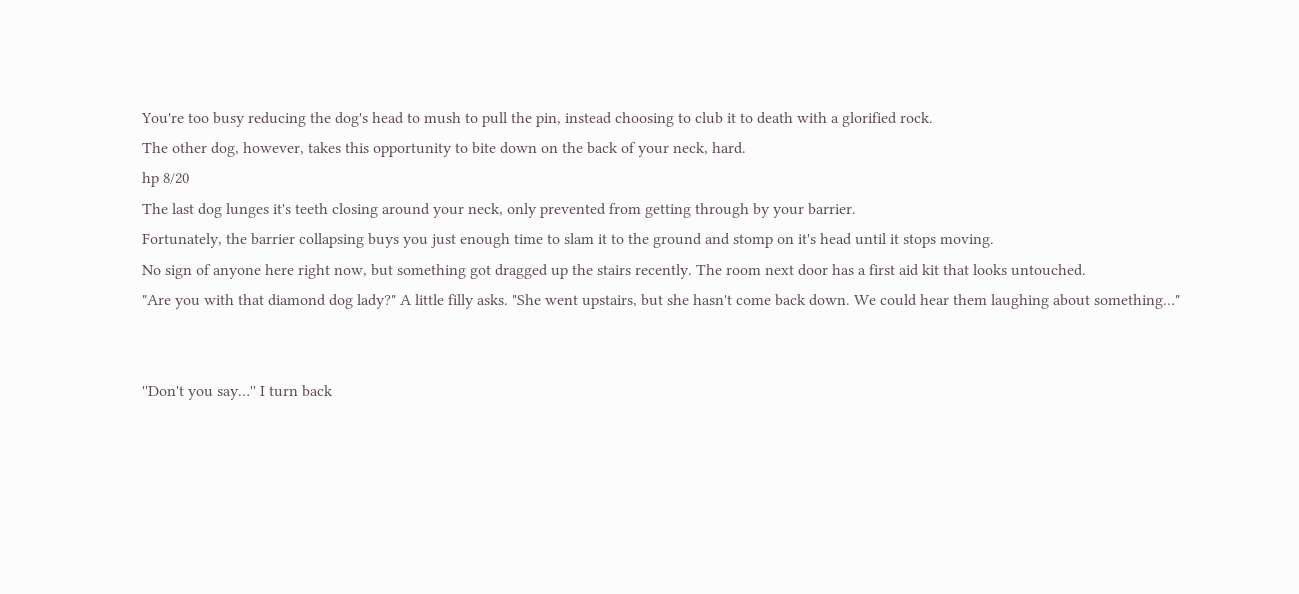You're too busy reducing the dog's head to mush to pull the pin, instead choosing to club it to death with a glorified rock.
The other dog, however, takes this opportunity to bite down on the back of your neck, hard.
hp 8/20
The last dog lunges it's teeth closing around your neck, only prevented from getting through by your barrier.
Fortunately, the barrier collapsing buys you just enough time to slam it to the ground and stomp on it's head until it stops moving.
No sign of anyone here right now, but something got dragged up the stairs recently. The room next door has a first aid kit that looks untouched.
"Are you with that diamond dog lady?" A little filly asks. "She went upstairs, but she hasn't come back down. We could hear them laughing about something…"


''Don't you say…'' I turn back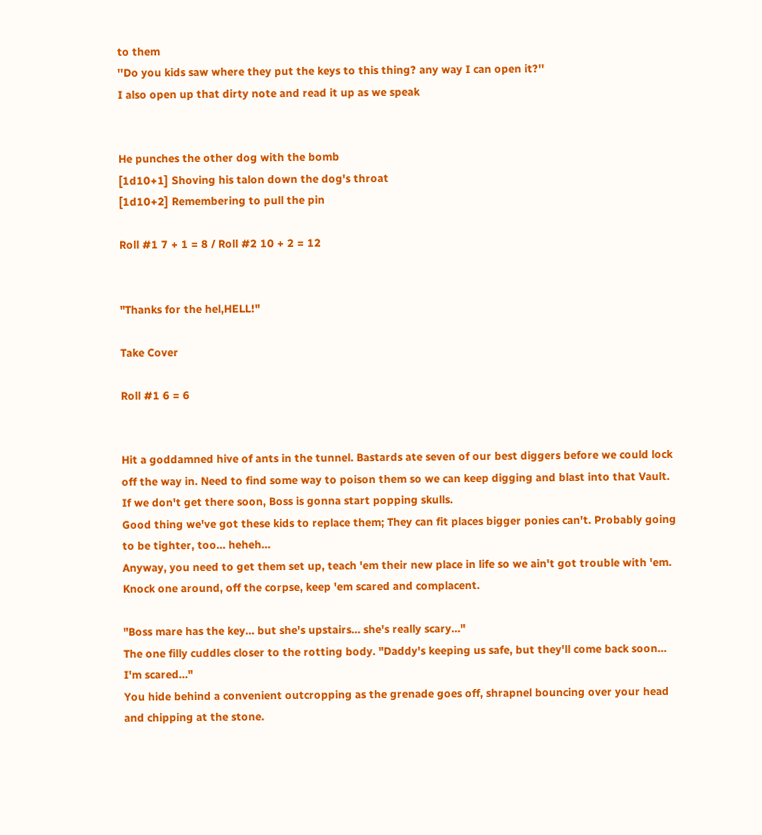to them
''Do you kids saw where they put the keys to this thing? any way I can open it?''
I also open up that dirty note and read it up as we speak


He punches the other dog with the bomb
[1d10+1] Shoving his talon down the dog's throat
[1d10+2] Remembering to pull the pin

Roll #1 7 + 1 = 8 / Roll #2 10 + 2 = 12


"Thanks for the hel,HELL!"

Take Cover

Roll #1 6 = 6


Hit a goddamned hive of ants in the tunnel. Bastards ate seven of our best diggers before we could lock off the way in. Need to find some way to poison them so we can keep digging and blast into that Vault. If we don't get there soon, Boss is gonna start popping skulls.
Good thing we've got these kids to replace them; They can fit places bigger ponies can't. Probably going to be tighter, too… heheh…
Anyway, you need to get them set up, teach 'em their new place in life so we ain't got trouble with 'em. Knock one around, off the corpse, keep 'em scared and complacent.

"Boss mare has the key… but she's upstairs… she's really scary…"
The one filly cuddles closer to the rotting body. "Daddy's keeping us safe, but they'll come back soon… I'm scared…"
You hide behind a convenient outcropping as the grenade goes off, shrapnel bouncing over your head and chipping at the stone.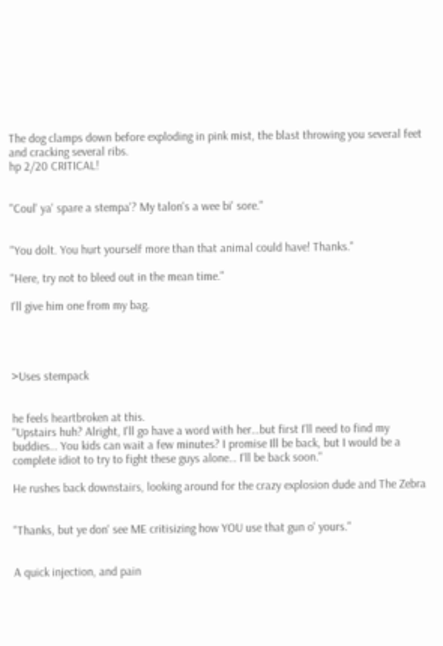The dog clamps down before exploding in pink mist, the blast throwing you several feet and cracking several ribs.
hp 2/20 CRITICAL!


"Coul' ya' spare a stempa'? My talon's a wee bi' sore."


"You dolt. You hurt yourself more than that animal could have! Thanks."

"Here, try not to bleed out in the mean time."

I'll give him one from my bag.




>Uses stempack


he feels heartbroken at this.
''Upstairs huh? Alright, I'll go have a word with her…but first I'll need to find my buddies… You kids can wait a few minutes? I promise Ill be back, but I would be a complete idiot to try to fight these guys alone… I'll be back soon.''

He rushes back downstairs, looking around for the crazy explosion dude and The Zebra


"Thanks, but ye don' see ME critisizing how YOU use that gun o' yours."


A quick injection, and pain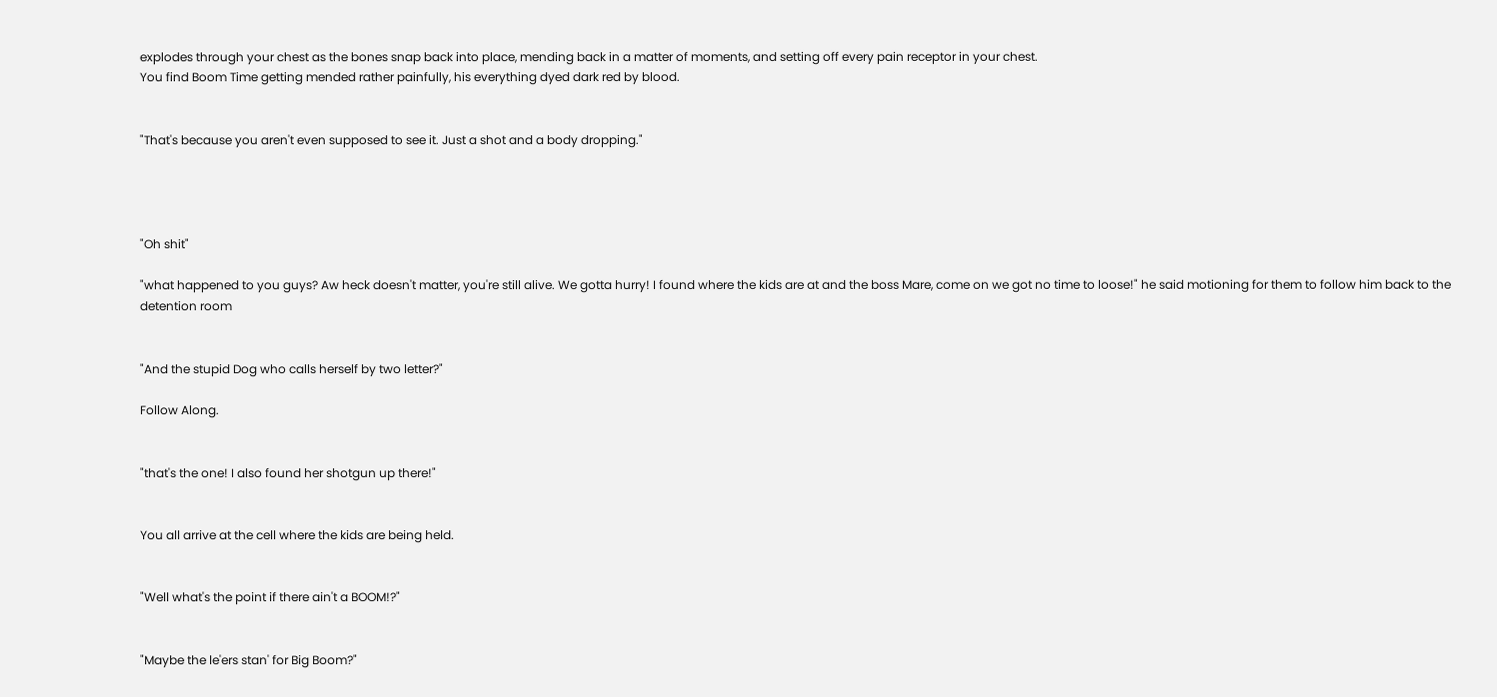explodes through your chest as the bones snap back into place, mending back in a matter of moments, and setting off every pain receptor in your chest.
You find Boom Time getting mended rather painfully, his everything dyed dark red by blood.


"That's because you aren't even supposed to see it. Just a shot and a body dropping."




"Oh shit"

"what happened to you guys? Aw heck doesn't matter, you're still alive. We gotta hurry! I found where the kids are at and the boss Mare, come on we got no time to loose!" he said motioning for them to follow him back to the detention room


"And the stupid Dog who calls herself by two letter?"

Follow Along.


"that's the one! I also found her shotgun up there!"


You all arrive at the cell where the kids are being held.


"Well what's the point if there ain't a BOOM!?"


"Maybe the le'ers stan' for Big Boom?"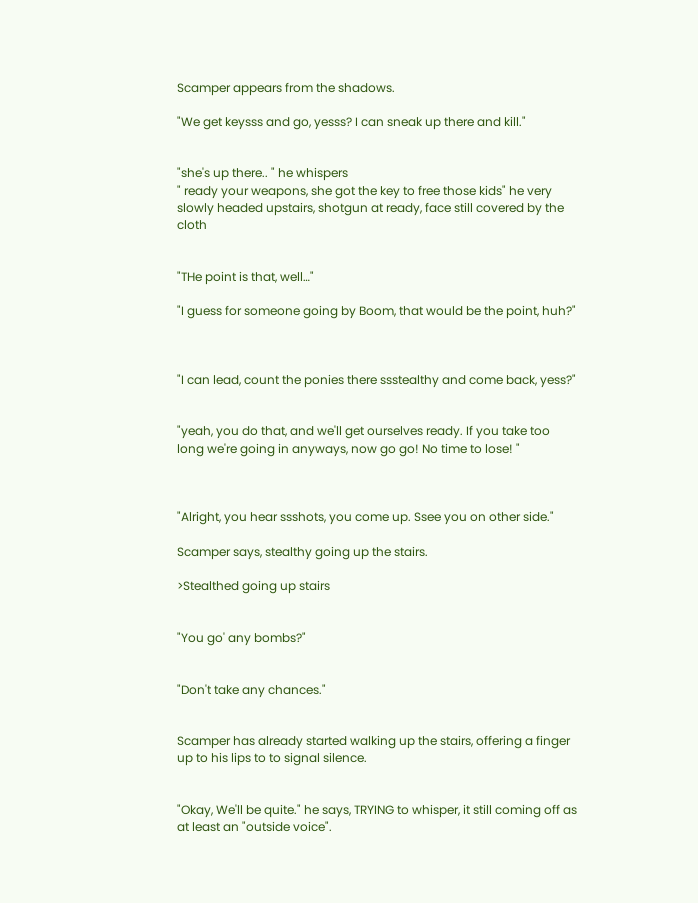Scamper appears from the shadows.

"We get keysss and go, yesss? I can sneak up there and kill."


"she's up there.. " he whispers
" ready your weapons, she got the key to free those kids" he very slowly headed upstairs, shotgun at ready, face still covered by the cloth


"THe point is that, well…"

"I guess for someone going by Boom, that would be the point, huh?"



"I can lead, count the ponies there ssstealthy and come back, yess?"


"yeah, you do that, and we'll get ourselves ready. If you take too long we're going in anyways, now go go! No time to lose! "



"Alright, you hear ssshots, you come up. Ssee you on other side."

Scamper says, stealthy going up the stairs.

>Stealthed going up stairs


"You go' any bombs?"


"Don't take any chances."


Scamper has already started walking up the stairs, offering a finger up to his lips to to signal silence.


"Okay, We'll be quite." he says, TRYING to whisper, it still coming off as at least an "outside voice".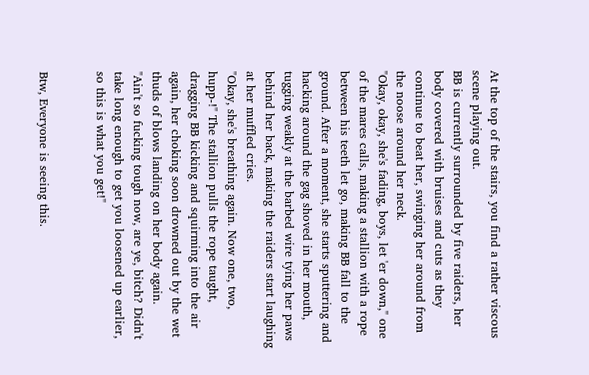At the top of the stairs, you find a rather viscous scene playing out.
BB is currently surrounded by five raiders, her body covered with bruises and cuts as they continue to beat her, swinging her around from the noose around her neck.
"Okay, okay, she's fading, boys, let 'er down," one of the mares calls, making a stallion with a rope between his teeth let go, making BB fall to the ground. After a moment, she starts sputtering and hacking around the gag shoved in her mouth, tugging weakly at the barbed wire tying her paws behind her back, making the raiders start laughing at her muffled cries.
"Okay, she's breathing again. Now one, two, hupp-!" The stallion pulls the rope taught, dragging BB kicking and squirming into the air again, her choking soon drowned out by the wet thuds of blows landing on her body again.
"Ain't so fucking tough now, are ye, bitch? Didn't take long enough to get you loosened up earlier, so this is what you get!"


Btw, Everyone is seeing this.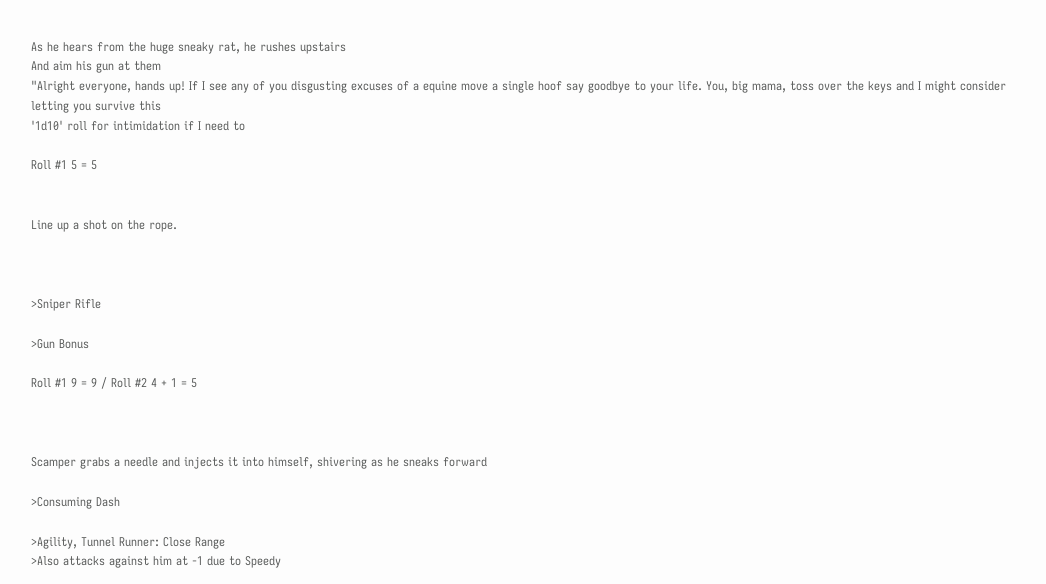As he hears from the huge sneaky rat, he rushes upstairs
And aim his gun at them
"Alright everyone, hands up! If I see any of you disgusting excuses of a equine move a single hoof say goodbye to your life. You, big mama, toss over the keys and I might consider letting you survive this
'1d10' roll for intimidation if I need to

Roll #1 5 = 5


Line up a shot on the rope.



>Sniper Rifle

>Gun Bonus

Roll #1 9 = 9 / Roll #2 4 + 1 = 5



Scamper grabs a needle and injects it into himself, shivering as he sneaks forward

>Consuming Dash

>Agility, Tunnel Runner: Close Range
>Also attacks against him at -1 due to Speedy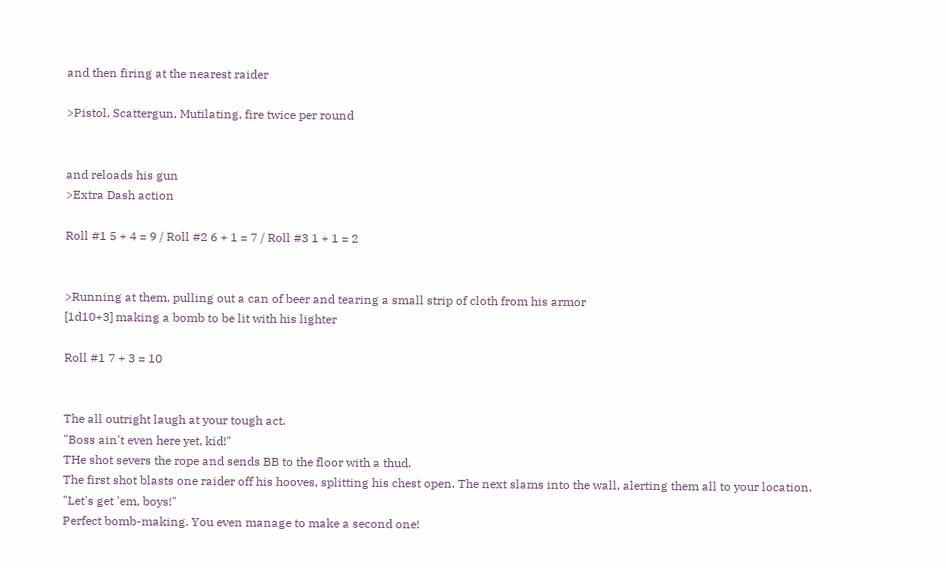and then firing at the nearest raider

>Pistol, Scattergun, Mutilating, fire twice per round


and reloads his gun
>Extra Dash action

Roll #1 5 + 4 = 9 / Roll #2 6 + 1 = 7 / Roll #3 1 + 1 = 2


>Running at them, pulling out a can of beer and tearing a small strip of cloth from his armor
[1d10+3] making a bomb to be lit with his lighter

Roll #1 7 + 3 = 10


The all outright laugh at your tough act.
"Boss ain't even here yet, kid!"
THe shot severs the rope and sends BB to the floor with a thud.
The first shot blasts one raider off his hooves, splitting his chest open. The next slams into the wall, alerting them all to your location.
"Let's get 'em, boys!"
Perfect bomb-making. You even manage to make a second one!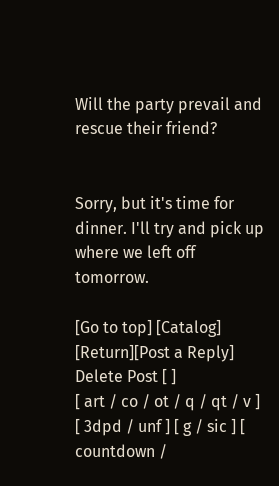Will the party prevail and rescue their friend?


Sorry, but it's time for dinner. I'll try and pick up where we left off tomorrow.

[Go to top] [Catalog] [Return][Post a Reply]
Delete Post [ ]
[ art / co / ot / q / qt / v ] [ 3dpd / unf ] [ g / sic ] [ countdown /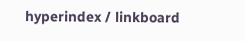hyperindex / linkboard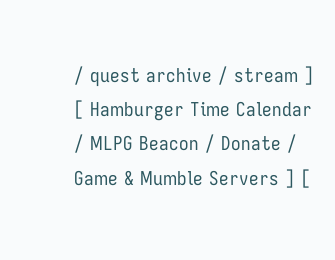/ quest archive / stream ] [ Hamburger Time Calendar / MLPG Beacon / Donate / Game & Mumble Servers ] [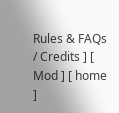Rules & FAQs / Credits ] [ Mod ] [ home ]